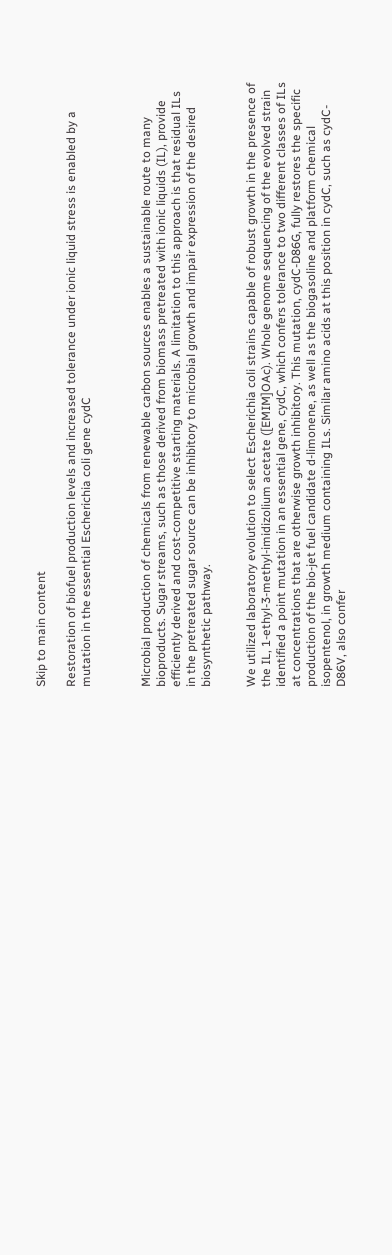Skip to main content

Restoration of biofuel production levels and increased tolerance under ionic liquid stress is enabled by a mutation in the essential Escherichia coli gene cydC



Microbial production of chemicals from renewable carbon sources enables a sustainable route to many bioproducts. Sugar streams, such as those derived from biomass pretreated with ionic liquids (IL), provide efficiently derived and cost-competitive starting materials. A limitation to this approach is that residual ILs in the pretreated sugar source can be inhibitory to microbial growth and impair expression of the desired biosynthetic pathway.


We utilized laboratory evolution to select Escherichia coli strains capable of robust growth in the presence of the IL, 1-ethyl-3-methyl-imidizolium acetate ([EMIM]OAc). Whole genome sequencing of the evolved strain identified a point mutation in an essential gene, cydC, which confers tolerance to two different classes of ILs at concentrations that are otherwise growth inhibitory. This mutation, cydC-D86G, fully restores the specific production of the bio-jet fuel candidate d-limonene, as well as the biogasoline and platform chemical isopentenol, in growth medium containing ILs. Similar amino acids at this position in cydC, such as cydC-D86V, also confer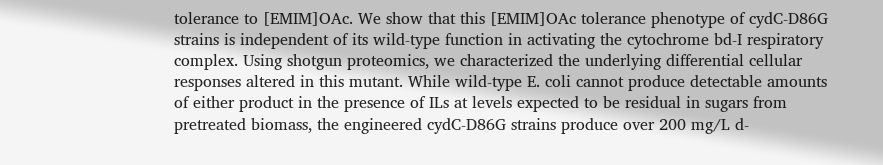tolerance to [EMIM]OAc. We show that this [EMIM]OAc tolerance phenotype of cydC-D86G strains is independent of its wild-type function in activating the cytochrome bd-I respiratory complex. Using shotgun proteomics, we characterized the underlying differential cellular responses altered in this mutant. While wild-type E. coli cannot produce detectable amounts of either product in the presence of ILs at levels expected to be residual in sugars from pretreated biomass, the engineered cydC-D86G strains produce over 200 mg/L d-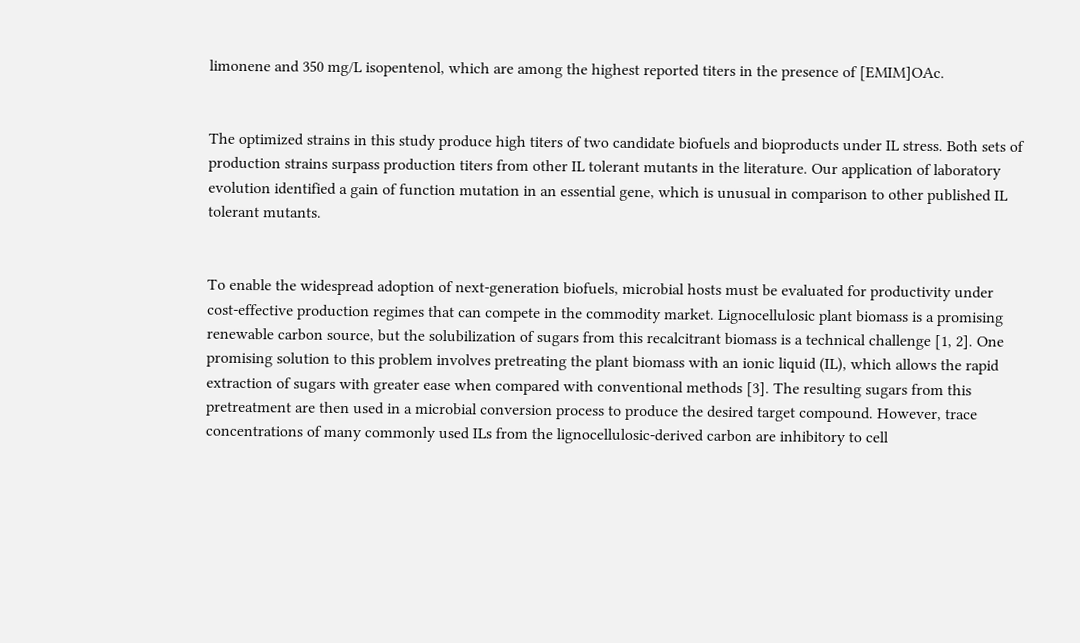limonene and 350 mg/L isopentenol, which are among the highest reported titers in the presence of [EMIM]OAc.


The optimized strains in this study produce high titers of two candidate biofuels and bioproducts under IL stress. Both sets of production strains surpass production titers from other IL tolerant mutants in the literature. Our application of laboratory evolution identified a gain of function mutation in an essential gene, which is unusual in comparison to other published IL tolerant mutants.


To enable the widespread adoption of next-generation biofuels, microbial hosts must be evaluated for productivity under cost-effective production regimes that can compete in the commodity market. Lignocellulosic plant biomass is a promising renewable carbon source, but the solubilization of sugars from this recalcitrant biomass is a technical challenge [1, 2]. One promising solution to this problem involves pretreating the plant biomass with an ionic liquid (IL), which allows the rapid extraction of sugars with greater ease when compared with conventional methods [3]. The resulting sugars from this pretreatment are then used in a microbial conversion process to produce the desired target compound. However, trace concentrations of many commonly used ILs from the lignocellulosic-derived carbon are inhibitory to cell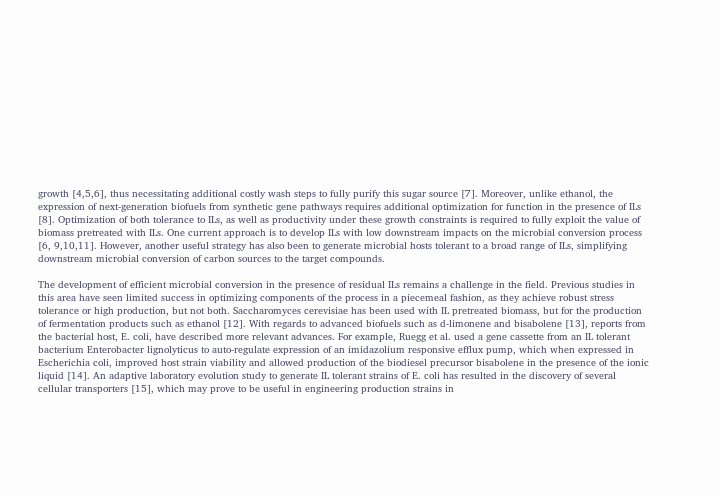growth [4,5,6], thus necessitating additional costly wash steps to fully purify this sugar source [7]. Moreover, unlike ethanol, the expression of next-generation biofuels from synthetic gene pathways requires additional optimization for function in the presence of ILs [8]. Optimization of both tolerance to ILs, as well as productivity under these growth constraints is required to fully exploit the value of biomass pretreated with ILs. One current approach is to develop ILs with low downstream impacts on the microbial conversion process [6, 9,10,11]. However, another useful strategy has also been to generate microbial hosts tolerant to a broad range of ILs, simplifying downstream microbial conversion of carbon sources to the target compounds.

The development of efficient microbial conversion in the presence of residual ILs remains a challenge in the field. Previous studies in this area have seen limited success in optimizing components of the process in a piecemeal fashion, as they achieve robust stress tolerance or high production, but not both. Saccharomyces cerevisiae has been used with IL pretreated biomass, but for the production of fermentation products such as ethanol [12]. With regards to advanced biofuels such as d-limonene and bisabolene [13], reports from the bacterial host, E. coli, have described more relevant advances. For example, Ruegg et al. used a gene cassette from an IL tolerant bacterium Enterobacter lignolyticus to auto-regulate expression of an imidazolium responsive efflux pump, which when expressed in Escherichia coli, improved host strain viability and allowed production of the biodiesel precursor bisabolene in the presence of the ionic liquid [14]. An adaptive laboratory evolution study to generate IL tolerant strains of E. coli has resulted in the discovery of several cellular transporters [15], which may prove to be useful in engineering production strains in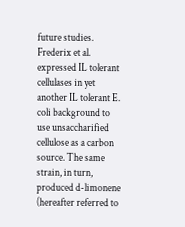future studies. Frederix et al. expressed IL tolerant cellulases in yet another IL tolerant E. coli background to use unsaccharified cellulose as a carbon source. The same strain, in turn, produced d-limonene (hereafter referred to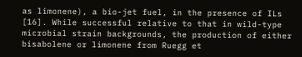as limonene), a bio-jet fuel, in the presence of ILs [16]. While successful relative to that in wild-type microbial strain backgrounds, the production of either bisabolene or limonene from Ruegg et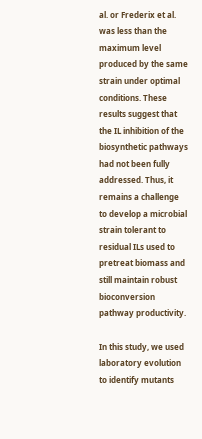al. or Frederix et al. was less than the maximum level produced by the same strain under optimal conditions. These results suggest that the IL inhibition of the biosynthetic pathways had not been fully addressed. Thus, it remains a challenge to develop a microbial strain tolerant to residual ILs used to pretreat biomass and still maintain robust bioconversion pathway productivity.

In this study, we used laboratory evolution to identify mutants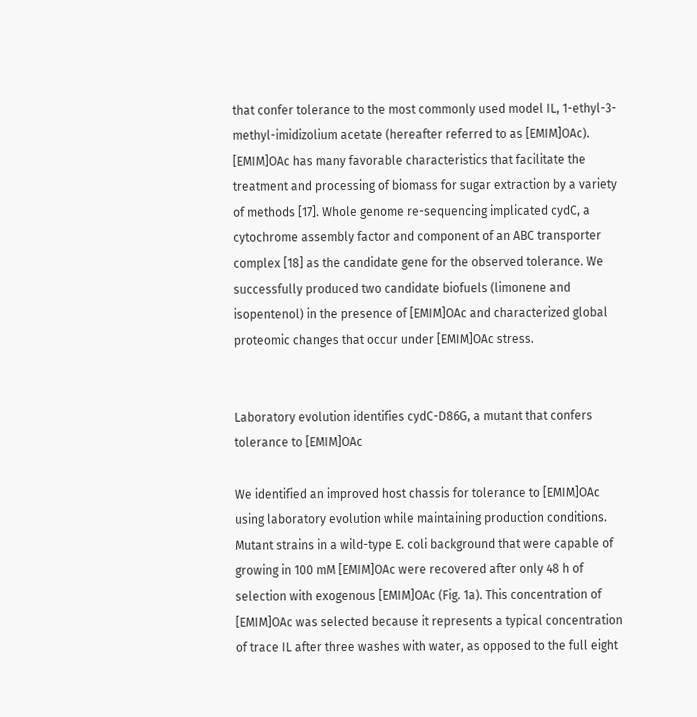that confer tolerance to the most commonly used model IL, 1-ethyl-3-methyl-imidizolium acetate (hereafter referred to as [EMIM]OAc). [EMIM]OAc has many favorable characteristics that facilitate the treatment and processing of biomass for sugar extraction by a variety of methods [17]. Whole genome re-sequencing implicated cydC, a cytochrome assembly factor and component of an ABC transporter complex [18] as the candidate gene for the observed tolerance. We successfully produced two candidate biofuels (limonene and isopentenol) in the presence of [EMIM]OAc and characterized global proteomic changes that occur under [EMIM]OAc stress.


Laboratory evolution identifies cydC-D86G, a mutant that confers tolerance to [EMIM]OAc

We identified an improved host chassis for tolerance to [EMIM]OAc using laboratory evolution while maintaining production conditions. Mutant strains in a wild-type E. coli background that were capable of growing in 100 mM [EMIM]OAc were recovered after only 48 h of selection with exogenous [EMIM]OAc (Fig. 1a). This concentration of [EMIM]OAc was selected because it represents a typical concentration of trace IL after three washes with water, as opposed to the full eight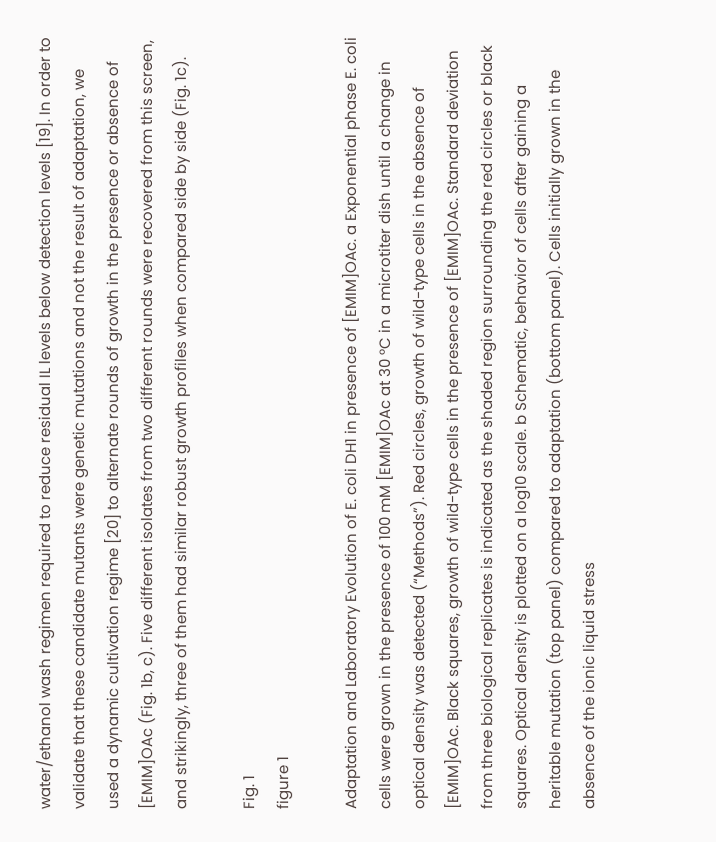water/ethanol wash regimen required to reduce residual IL levels below detection levels [19]. In order to validate that these candidate mutants were genetic mutations and not the result of adaptation, we used a dynamic cultivation regime [20] to alternate rounds of growth in the presence or absence of [EMIM]OAc (Fig. 1b, c). Five different isolates from two different rounds were recovered from this screen, and strikingly, three of them had similar robust growth profiles when compared side by side (Fig. 1c).

Fig. 1
figure 1

Adaptation and Laboratory Evolution of E. coli DH1 in presence of [EMIM]OAc. a Exponential phase E. coli cells were grown in the presence of 100 mM [EMIM]OAc at 30 °C in a microtiter dish until a change in optical density was detected (“Methods”). Red circles, growth of wild-type cells in the absence of [EMIM]OAc. Black squares, growth of wild-type cells in the presence of [EMIM]OAc. Standard deviation from three biological replicates is indicated as the shaded region surrounding the red circles or black squares. Optical density is plotted on a log10 scale. b Schematic, behavior of cells after gaining a heritable mutation (top panel) compared to adaptation (bottom panel). Cells initially grown in the absence of the ionic liquid stress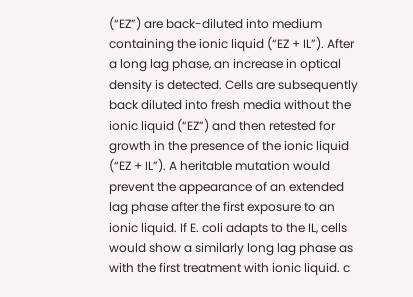(“EZ”) are back-diluted into medium containing the ionic liquid (“EZ + IL”). After a long lag phase, an increase in optical density is detected. Cells are subsequently back diluted into fresh media without the ionic liquid (“EZ”) and then retested for growth in the presence of the ionic liquid (“EZ + IL”). A heritable mutation would prevent the appearance of an extended lag phase after the first exposure to an ionic liquid. If E. coli adapts to the IL, cells would show a similarly long lag phase as with the first treatment with ionic liquid. c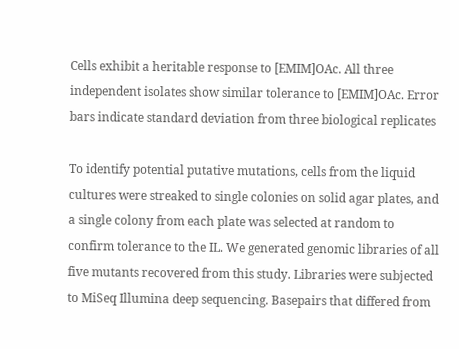Cells exhibit a heritable response to [EMIM]OAc. All three independent isolates show similar tolerance to [EMIM]OAc. Error bars indicate standard deviation from three biological replicates

To identify potential putative mutations, cells from the liquid cultures were streaked to single colonies on solid agar plates, and a single colony from each plate was selected at random to confirm tolerance to the IL. We generated genomic libraries of all five mutants recovered from this study. Libraries were subjected to MiSeq Illumina deep sequencing. Basepairs that differed from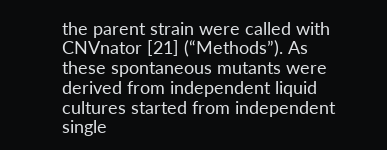the parent strain were called with CNVnator [21] (“Methods”). As these spontaneous mutants were derived from independent liquid cultures started from independent single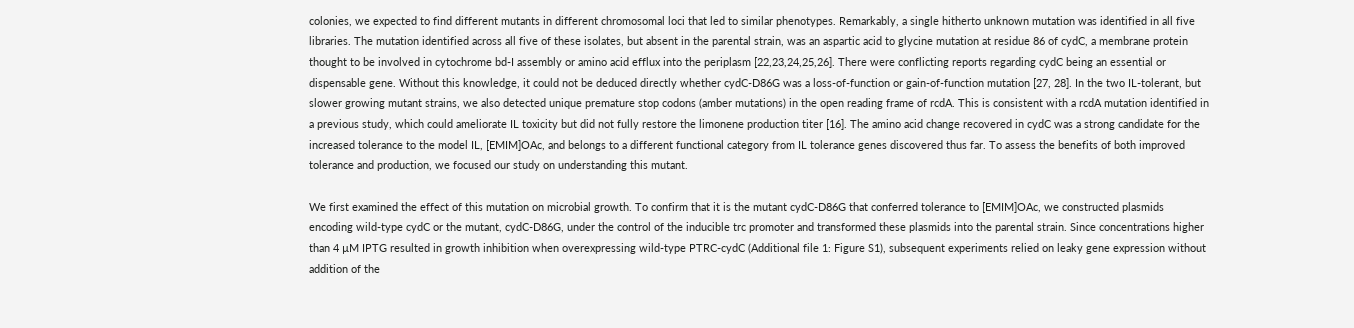colonies, we expected to find different mutants in different chromosomal loci that led to similar phenotypes. Remarkably, a single hitherto unknown mutation was identified in all five libraries. The mutation identified across all five of these isolates, but absent in the parental strain, was an aspartic acid to glycine mutation at residue 86 of cydC, a membrane protein thought to be involved in cytochrome bd-I assembly or amino acid efflux into the periplasm [22,23,24,25,26]. There were conflicting reports regarding cydC being an essential or dispensable gene. Without this knowledge, it could not be deduced directly whether cydC-D86G was a loss-of-function or gain-of-function mutation [27, 28]. In the two IL-tolerant, but slower growing mutant strains, we also detected unique premature stop codons (amber mutations) in the open reading frame of rcdA. This is consistent with a rcdA mutation identified in a previous study, which could ameliorate IL toxicity but did not fully restore the limonene production titer [16]. The amino acid change recovered in cydC was a strong candidate for the increased tolerance to the model IL, [EMIM]OAc, and belongs to a different functional category from IL tolerance genes discovered thus far. To assess the benefits of both improved tolerance and production, we focused our study on understanding this mutant.

We first examined the effect of this mutation on microbial growth. To confirm that it is the mutant cydC-D86G that conferred tolerance to [EMIM]OAc, we constructed plasmids encoding wild-type cydC or the mutant, cydC-D86G, under the control of the inducible trc promoter and transformed these plasmids into the parental strain. Since concentrations higher than 4 µM IPTG resulted in growth inhibition when overexpressing wild-type PTRC-cydC (Additional file 1: Figure S1), subsequent experiments relied on leaky gene expression without addition of the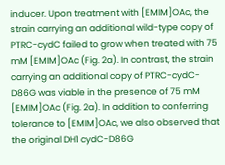inducer. Upon treatment with [EMIM]OAc, the strain carrying an additional wild-type copy of PTRC-cydC failed to grow when treated with 75 mM [EMIM]OAc (Fig. 2a). In contrast, the strain carrying an additional copy of PTRC-cydC-D86G was viable in the presence of 75 mM [EMIM]OAc (Fig. 2a). In addition to conferring tolerance to [EMIM]OAc, we also observed that the original DH1 cydC-D86G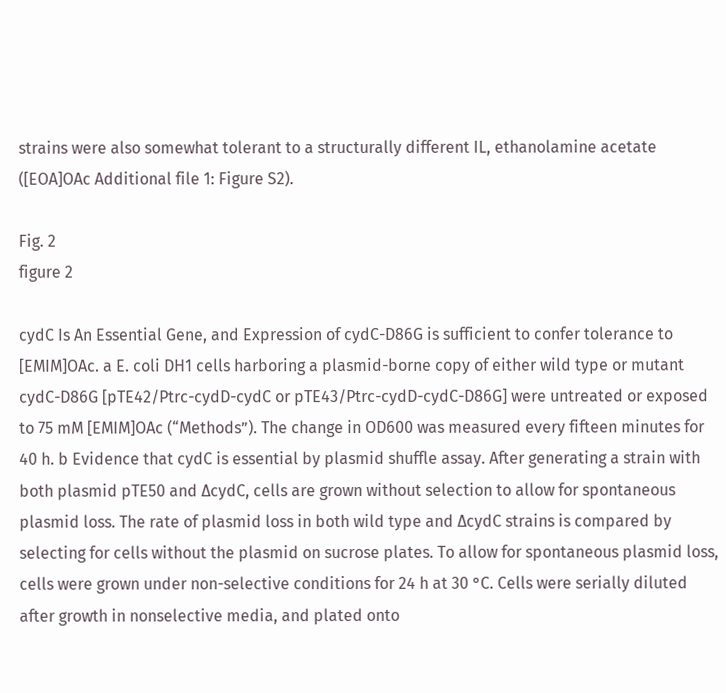strains were also somewhat tolerant to a structurally different IL, ethanolamine acetate ([EOA]OAc Additional file 1: Figure S2).

Fig. 2
figure 2

cydC Is An Essential Gene, and Expression of cydC-D86G is sufficient to confer tolerance to [EMIM]OAc. a E. coli DH1 cells harboring a plasmid-borne copy of either wild type or mutant cydC-D86G [pTE42/Ptrc-cydD-cydC or pTE43/Ptrc-cydD-cydC-D86G] were untreated or exposed to 75 mM [EMIM]OAc (“Methods”). The change in OD600 was measured every fifteen minutes for 40 h. b Evidence that cydC is essential by plasmid shuffle assay. After generating a strain with both plasmid pTE50 and ∆cydC, cells are grown without selection to allow for spontaneous plasmid loss. The rate of plasmid loss in both wild type and ∆cydC strains is compared by selecting for cells without the plasmid on sucrose plates. To allow for spontaneous plasmid loss, cells were grown under non-selective conditions for 24 h at 30 °C. Cells were serially diluted after growth in nonselective media, and plated onto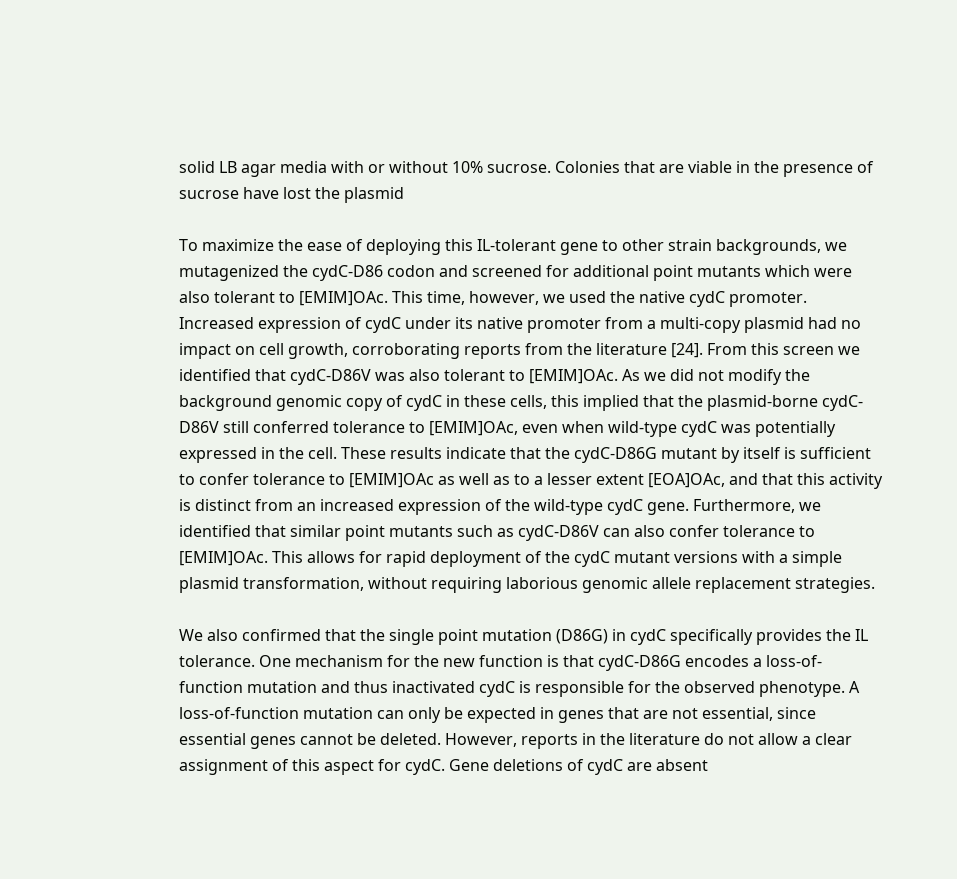solid LB agar media with or without 10% sucrose. Colonies that are viable in the presence of sucrose have lost the plasmid

To maximize the ease of deploying this IL-tolerant gene to other strain backgrounds, we mutagenized the cydC-D86 codon and screened for additional point mutants which were also tolerant to [EMIM]OAc. This time, however, we used the native cydC promoter. Increased expression of cydC under its native promoter from a multi-copy plasmid had no impact on cell growth, corroborating reports from the literature [24]. From this screen we identified that cydC-D86V was also tolerant to [EMIM]OAc. As we did not modify the background genomic copy of cydC in these cells, this implied that the plasmid-borne cydC-D86V still conferred tolerance to [EMIM]OAc, even when wild-type cydC was potentially expressed in the cell. These results indicate that the cydC-D86G mutant by itself is sufficient to confer tolerance to [EMIM]OAc as well as to a lesser extent [EOA]OAc, and that this activity is distinct from an increased expression of the wild-type cydC gene. Furthermore, we identified that similar point mutants such as cydC-D86V can also confer tolerance to [EMIM]OAc. This allows for rapid deployment of the cydC mutant versions with a simple plasmid transformation, without requiring laborious genomic allele replacement strategies.

We also confirmed that the single point mutation (D86G) in cydC specifically provides the IL tolerance. One mechanism for the new function is that cydC-D86G encodes a loss-of-function mutation and thus inactivated cydC is responsible for the observed phenotype. A loss-of-function mutation can only be expected in genes that are not essential, since essential genes cannot be deleted. However, reports in the literature do not allow a clear assignment of this aspect for cydC. Gene deletions of cydC are absent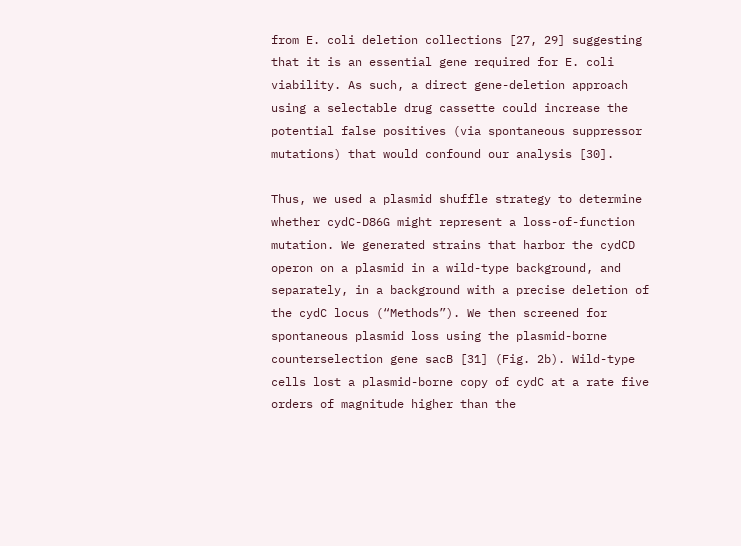from E. coli deletion collections [27, 29] suggesting that it is an essential gene required for E. coli viability. As such, a direct gene-deletion approach using a selectable drug cassette could increase the potential false positives (via spontaneous suppressor mutations) that would confound our analysis [30].

Thus, we used a plasmid shuffle strategy to determine whether cydC-D86G might represent a loss-of-function mutation. We generated strains that harbor the cydCD operon on a plasmid in a wild-type background, and separately, in a background with a precise deletion of the cydC locus (“Methods”). We then screened for spontaneous plasmid loss using the plasmid-borne counterselection gene sacB [31] (Fig. 2b). Wild-type cells lost a plasmid-borne copy of cydC at a rate five orders of magnitude higher than the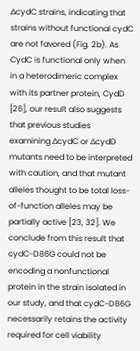∆cydC strains, indicating that strains without functional cydC are not favored (Fig. 2b). As CydC is functional only when in a heterodimeric complex with its partner protein, CydD [26], our result also suggests that previous studies examining ∆cydC or ∆cydD mutants need to be interpreted with caution, and that mutant alleles thought to be total loss-of-function alleles may be partially active [23, 32]. We conclude from this result that cydC-D86G could not be encoding a nonfunctional protein in the strain isolated in our study, and that cydC-D86G necessarily retains the activity required for cell viability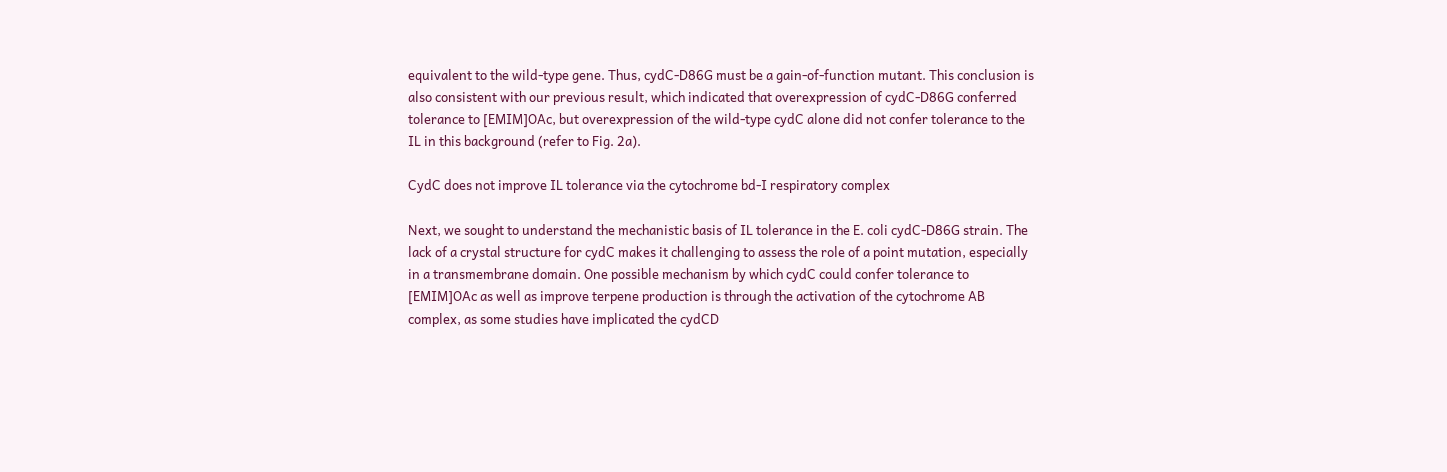equivalent to the wild-type gene. Thus, cydC-D86G must be a gain-of-function mutant. This conclusion is also consistent with our previous result, which indicated that overexpression of cydC-D86G conferred tolerance to [EMIM]OAc, but overexpression of the wild-type cydC alone did not confer tolerance to the IL in this background (refer to Fig. 2a).

CydC does not improve IL tolerance via the cytochrome bd-I respiratory complex

Next, we sought to understand the mechanistic basis of IL tolerance in the E. coli cydC-D86G strain. The lack of a crystal structure for cydC makes it challenging to assess the role of a point mutation, especially in a transmembrane domain. One possible mechanism by which cydC could confer tolerance to [EMIM]OAc as well as improve terpene production is through the activation of the cytochrome AB complex, as some studies have implicated the cydCD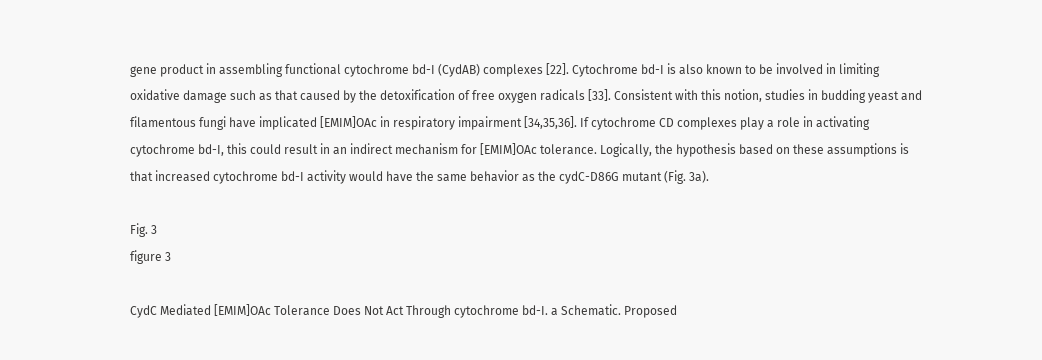gene product in assembling functional cytochrome bd-I (CydAB) complexes [22]. Cytochrome bd-I is also known to be involved in limiting oxidative damage such as that caused by the detoxification of free oxygen radicals [33]. Consistent with this notion, studies in budding yeast and filamentous fungi have implicated [EMIM]OAc in respiratory impairment [34,35,36]. If cytochrome CD complexes play a role in activating cytochrome bd-I, this could result in an indirect mechanism for [EMIM]OAc tolerance. Logically, the hypothesis based on these assumptions is that increased cytochrome bd-I activity would have the same behavior as the cydC-D86G mutant (Fig. 3a).

Fig. 3
figure 3

CydC Mediated [EMIM]OAc Tolerance Does Not Act Through cytochrome bd-I. a Schematic. Proposed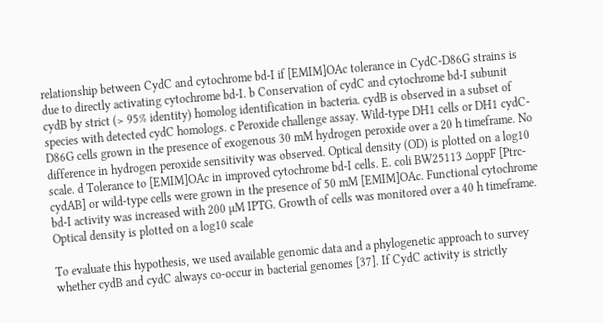relationship between CydC and cytochrome bd-I if [EMIM]OAc tolerance in CydC-D86G strains is due to directly activating cytochrome bd-I. b Conservation of cydC and cytochrome bd-I subunit cydB by strict (> 95% identity) homolog identification in bacteria. cydB is observed in a subset of species with detected cydC homologs. c Peroxide challenge assay. Wild-type DH1 cells or DH1 cydC-D86G cells grown in the presence of exogenous 30 mM hydrogen peroxide over a 20 h timeframe. No difference in hydrogen peroxide sensitivity was observed. Optical density (OD) is plotted on a log10 scale. d Tolerance to [EMIM]OAc in improved cytochrome bd-I cells. E. coli BW25113 ∆oppF [Ptrc-cydAB] or wild-type cells were grown in the presence of 50 mM [EMIM]OAc. Functional cytochrome bd-I activity was increased with 200 µM IPTG. Growth of cells was monitored over a 40 h timeframe. Optical density is plotted on a log10 scale

To evaluate this hypothesis, we used available genomic data and a phylogenetic approach to survey whether cydB and cydC always co-occur in bacterial genomes [37]. If CydC activity is strictly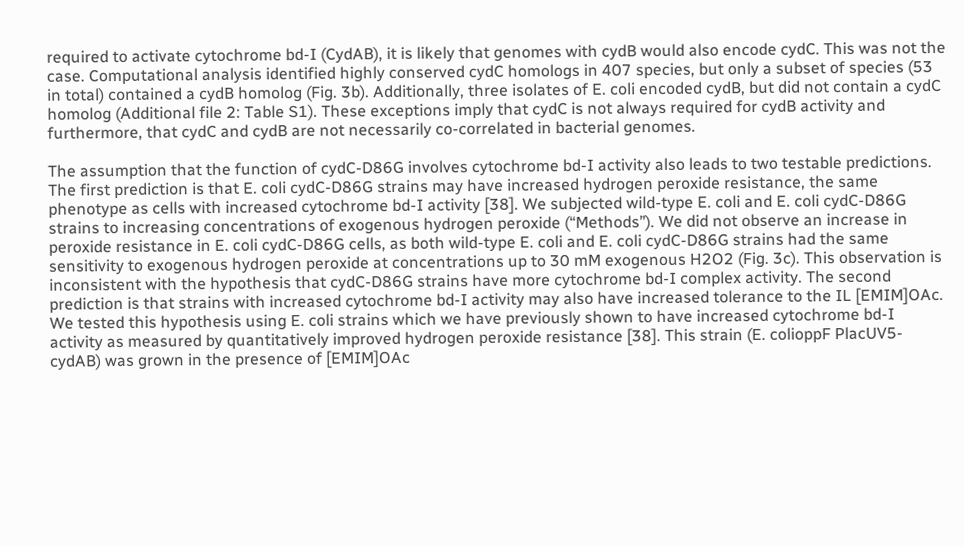required to activate cytochrome bd-I (CydAB), it is likely that genomes with cydB would also encode cydC. This was not the case. Computational analysis identified highly conserved cydC homologs in 407 species, but only a subset of species (53 in total) contained a cydB homolog (Fig. 3b). Additionally, three isolates of E. coli encoded cydB, but did not contain a cydC homolog (Additional file 2: Table S1). These exceptions imply that cydC is not always required for cydB activity and furthermore, that cydC and cydB are not necessarily co-correlated in bacterial genomes.

The assumption that the function of cydC-D86G involves cytochrome bd-I activity also leads to two testable predictions. The first prediction is that E. coli cydC-D86G strains may have increased hydrogen peroxide resistance, the same phenotype as cells with increased cytochrome bd-I activity [38]. We subjected wild-type E. coli and E. coli cydC-D86G strains to increasing concentrations of exogenous hydrogen peroxide (“Methods”). We did not observe an increase in peroxide resistance in E. coli cydC-D86G cells, as both wild-type E. coli and E. coli cydC-D86G strains had the same sensitivity to exogenous hydrogen peroxide at concentrations up to 30 mM exogenous H2O2 (Fig. 3c). This observation is inconsistent with the hypothesis that cydC-D86G strains have more cytochrome bd-I complex activity. The second prediction is that strains with increased cytochrome bd-I activity may also have increased tolerance to the IL [EMIM]OAc. We tested this hypothesis using E. coli strains which we have previously shown to have increased cytochrome bd-I activity as measured by quantitatively improved hydrogen peroxide resistance [38]. This strain (E. colioppF PlacUV5-cydAB) was grown in the presence of [EMIM]OAc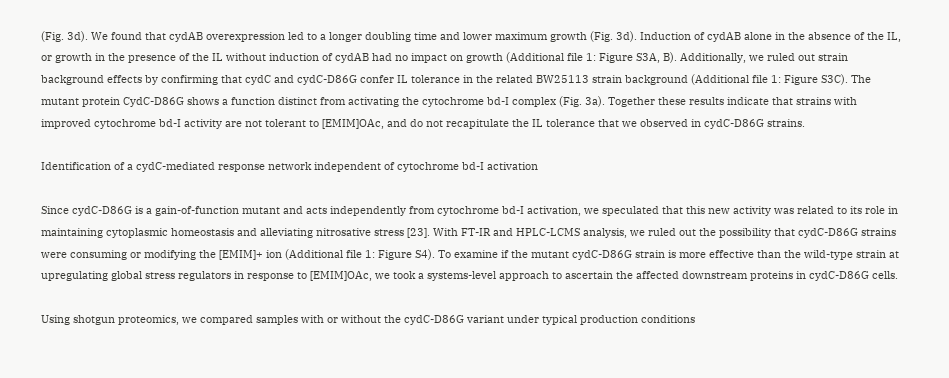(Fig. 3d). We found that cydAB overexpression led to a longer doubling time and lower maximum growth (Fig. 3d). Induction of cydAB alone in the absence of the IL, or growth in the presence of the IL without induction of cydAB had no impact on growth (Additional file 1: Figure S3A, B). Additionally, we ruled out strain background effects by confirming that cydC and cydC-D86G confer IL tolerance in the related BW25113 strain background (Additional file 1: Figure S3C). The mutant protein CydC-D86G shows a function distinct from activating the cytochrome bd-I complex (Fig. 3a). Together these results indicate that strains with improved cytochrome bd-I activity are not tolerant to [EMIM]OAc, and do not recapitulate the IL tolerance that we observed in cydC-D86G strains.

Identification of a cydC-mediated response network independent of cytochrome bd-I activation

Since cydC-D86G is a gain-of-function mutant and acts independently from cytochrome bd-I activation, we speculated that this new activity was related to its role in maintaining cytoplasmic homeostasis and alleviating nitrosative stress [23]. With FT-IR and HPLC-LCMS analysis, we ruled out the possibility that cydC-D86G strains were consuming or modifying the [EMIM]+ ion (Additional file 1: Figure S4). To examine if the mutant cydC-D86G strain is more effective than the wild-type strain at upregulating global stress regulators in response to [EMIM]OAc, we took a systems-level approach to ascertain the affected downstream proteins in cydC-D86G cells.

Using shotgun proteomics, we compared samples with or without the cydC-D86G variant under typical production conditions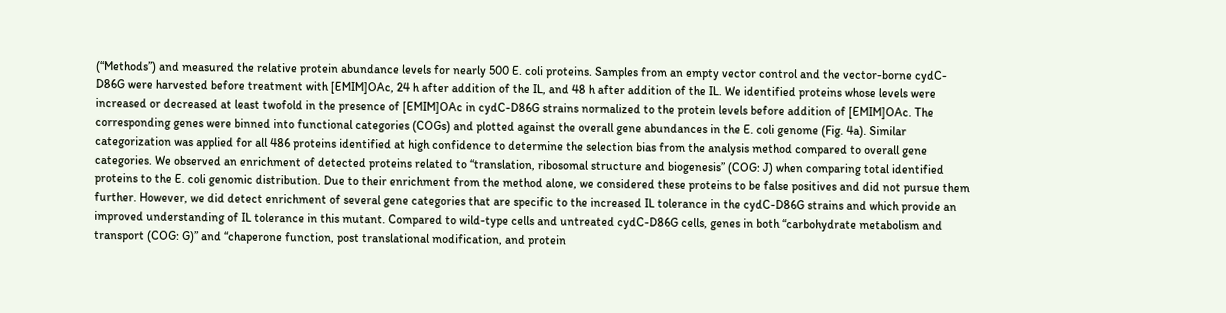(“Methods”) and measured the relative protein abundance levels for nearly 500 E. coli proteins. Samples from an empty vector control and the vector-borne cydC-D86G were harvested before treatment with [EMIM]OAc, 24 h after addition of the IL, and 48 h after addition of the IL. We identified proteins whose levels were increased or decreased at least twofold in the presence of [EMIM]OAc in cydC-D86G strains normalized to the protein levels before addition of [EMIM]OAc. The corresponding genes were binned into functional categories (COGs) and plotted against the overall gene abundances in the E. coli genome (Fig. 4a). Similar categorization was applied for all 486 proteins identified at high confidence to determine the selection bias from the analysis method compared to overall gene categories. We observed an enrichment of detected proteins related to “translation, ribosomal structure and biogenesis” (COG: J) when comparing total identified proteins to the E. coli genomic distribution. Due to their enrichment from the method alone, we considered these proteins to be false positives and did not pursue them further. However, we did detect enrichment of several gene categories that are specific to the increased IL tolerance in the cydC-D86G strains and which provide an improved understanding of IL tolerance in this mutant. Compared to wild-type cells and untreated cydC-D86G cells, genes in both “carbohydrate metabolism and transport (COG: G)” and “chaperone function, post translational modification, and protein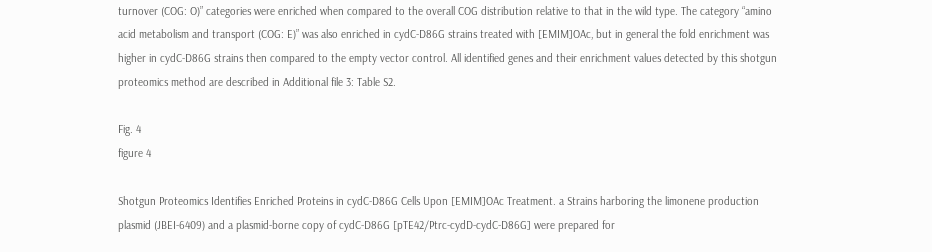turnover (COG: O)” categories were enriched when compared to the overall COG distribution relative to that in the wild type. The category “amino acid metabolism and transport (COG: E)” was also enriched in cydC-D86G strains treated with [EMIM]OAc, but in general the fold enrichment was higher in cydC-D86G strains then compared to the empty vector control. All identified genes and their enrichment values detected by this shotgun proteomics method are described in Additional file 3: Table S2.

Fig. 4
figure 4

Shotgun Proteomics Identifies Enriched Proteins in cydC-D86G Cells Upon [EMIM]OAc Treatment. a Strains harboring the limonene production plasmid (JBEI-6409) and a plasmid-borne copy of cydC-D86G [pTE42/Ptrc-cydD-cydC-D86G] were prepared for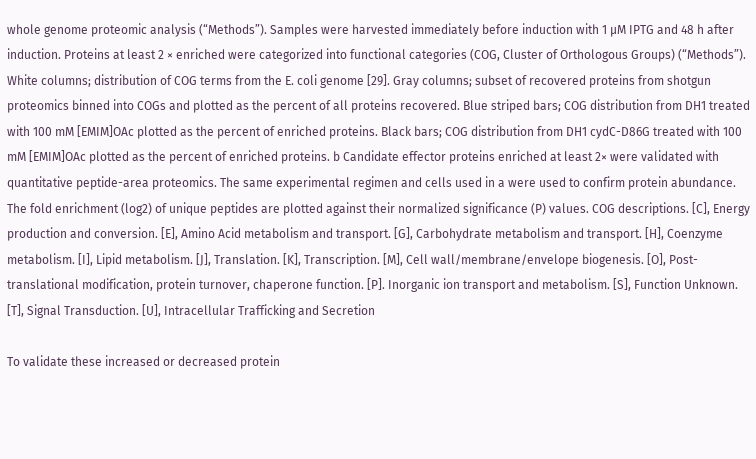whole genome proteomic analysis (“Methods”). Samples were harvested immediately before induction with 1 µM IPTG and 48 h after induction. Proteins at least 2 × enriched were categorized into functional categories (COG, Cluster of Orthologous Groups) (“Methods”). White columns; distribution of COG terms from the E. coli genome [29]. Gray columns; subset of recovered proteins from shotgun proteomics binned into COGs and plotted as the percent of all proteins recovered. Blue striped bars; COG distribution from DH1 treated with 100 mM [EMIM]OAc plotted as the percent of enriched proteins. Black bars; COG distribution from DH1 cydC-D86G treated with 100 mM [EMIM]OAc plotted as the percent of enriched proteins. b Candidate effector proteins enriched at least 2× were validated with quantitative peptide-area proteomics. The same experimental regimen and cells used in a were used to confirm protein abundance. The fold enrichment (log2) of unique peptides are plotted against their normalized significance (P) values. COG descriptions. [C], Energy production and conversion. [E], Amino Acid metabolism and transport. [G], Carbohydrate metabolism and transport. [H], Coenzyme metabolism. [I], Lipid metabolism. [J], Translation. [K], Transcription. [M], Cell wall/membrane/envelope biogenesis. [O], Post-translational modification, protein turnover, chaperone function. [P]. Inorganic ion transport and metabolism. [S], Function Unknown. [T], Signal Transduction. [U], Intracellular Trafficking and Secretion

To validate these increased or decreased protein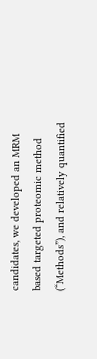candidates, we developed an MRM based targeted proteomic method (“Methods”), and relatively quantified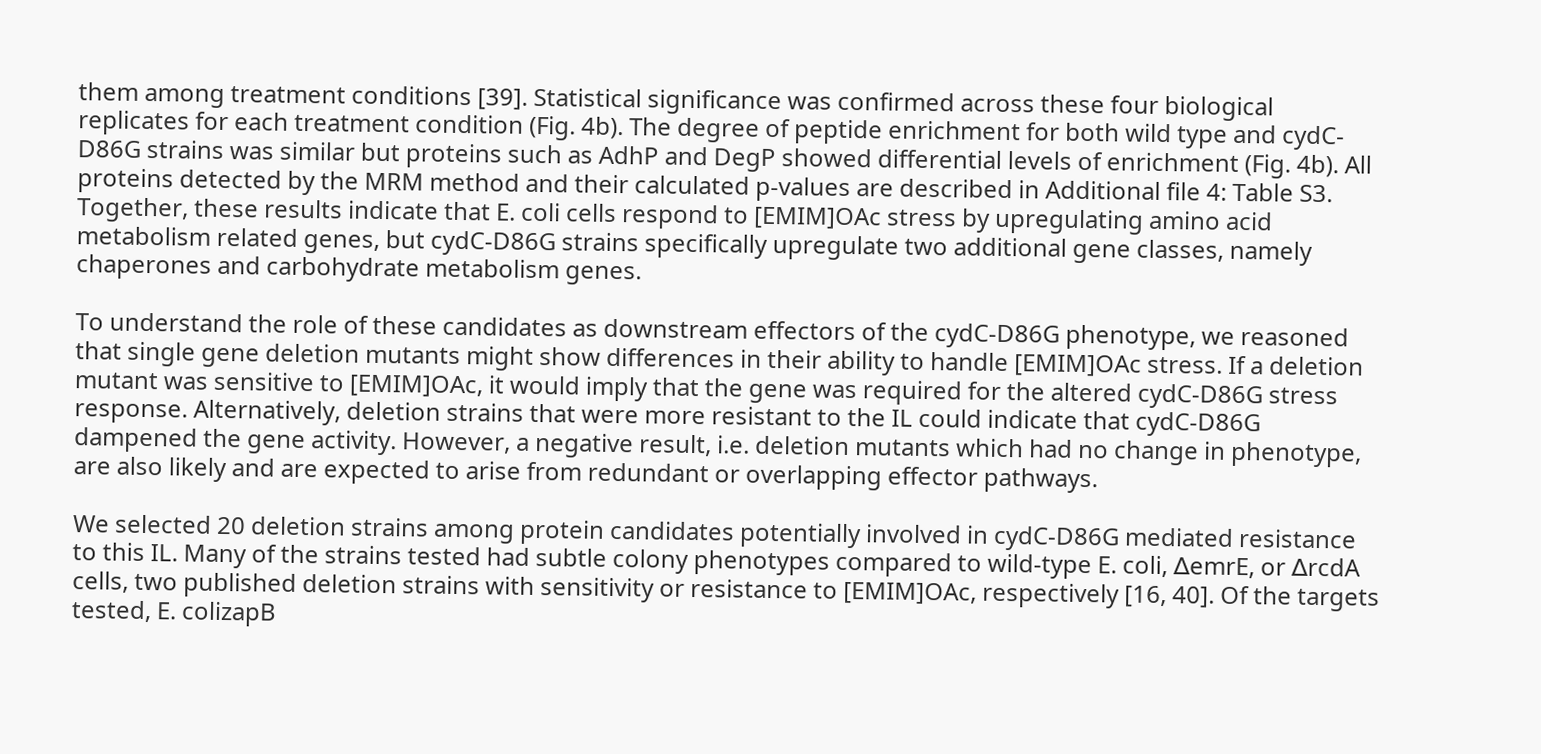them among treatment conditions [39]. Statistical significance was confirmed across these four biological replicates for each treatment condition (Fig. 4b). The degree of peptide enrichment for both wild type and cydC-D86G strains was similar but proteins such as AdhP and DegP showed differential levels of enrichment (Fig. 4b). All proteins detected by the MRM method and their calculated p-values are described in Additional file 4: Table S3. Together, these results indicate that E. coli cells respond to [EMIM]OAc stress by upregulating amino acid metabolism related genes, but cydC-D86G strains specifically upregulate two additional gene classes, namely chaperones and carbohydrate metabolism genes.

To understand the role of these candidates as downstream effectors of the cydC-D86G phenotype, we reasoned that single gene deletion mutants might show differences in their ability to handle [EMIM]OAc stress. If a deletion mutant was sensitive to [EMIM]OAc, it would imply that the gene was required for the altered cydC-D86G stress response. Alternatively, deletion strains that were more resistant to the IL could indicate that cydC-D86G dampened the gene activity. However, a negative result, i.e. deletion mutants which had no change in phenotype, are also likely and are expected to arise from redundant or overlapping effector pathways.

We selected 20 deletion strains among protein candidates potentially involved in cydC-D86G mediated resistance to this IL. Many of the strains tested had subtle colony phenotypes compared to wild-type E. coli, ∆emrE, or ∆rcdA cells, two published deletion strains with sensitivity or resistance to [EMIM]OAc, respectively [16, 40]. Of the targets tested, E. colizapB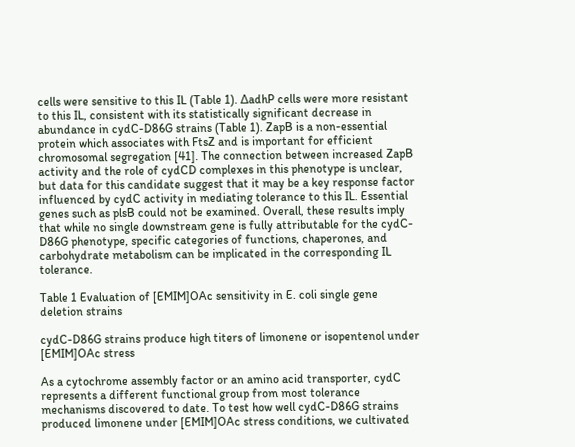cells were sensitive to this IL (Table 1). ∆adhP cells were more resistant to this IL, consistent with its statistically significant decrease in abundance in cydC-D86G strains (Table 1). ZapB is a non-essential protein which associates with FtsZ and is important for efficient chromosomal segregation [41]. The connection between increased ZapB activity and the role of cydCD complexes in this phenotype is unclear, but data for this candidate suggest that it may be a key response factor influenced by cydC activity in mediating tolerance to this IL. Essential genes such as plsB could not be examined. Overall, these results imply that while no single downstream gene is fully attributable for the cydC-D86G phenotype, specific categories of functions, chaperones, and carbohydrate metabolism can be implicated in the corresponding IL tolerance.

Table 1 Evaluation of [EMIM]OAc sensitivity in E. coli single gene deletion strains

cydC-D86G strains produce high titers of limonene or isopentenol under [EMIM]OAc stress

As a cytochrome assembly factor or an amino acid transporter, cydC represents a different functional group from most tolerance mechanisms discovered to date. To test how well cydC-D86G strains produced limonene under [EMIM]OAc stress conditions, we cultivated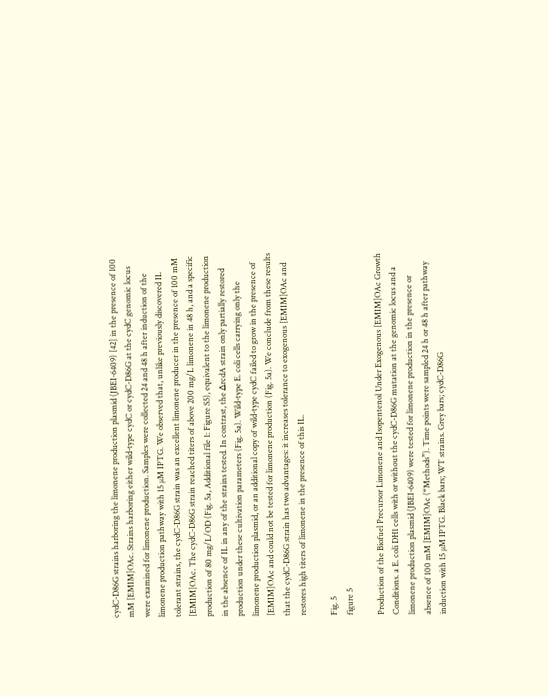cydC-D86G strains harboring the limonene production plasmid (JBEI-6409) [42] in the presence of 100 mM [EMIM]OAc. Strains harboring either wild-type cydC or cydC-D86G at the cydC genomic locus were examined for limonene production. Samples were collected 24 and 48 h after induction of the limonene production pathway with 15 µM IPTG. We observed that, unlike previously discovered IL tolerant strains, the cydC-D86G strain was an excellent limonene producer in the presence of 100 mM [EMIM]OAc. The cydC-D86G strain reached titers of above 200 mg/L limonene in 48 h, and a specific production of 80 mg/L/OD (Fig. 5a, Additional file 1: Figure S5), equivalent to the limonene production in the absence of IL in any of the strains tested. In contrast, the ∆rcdA strain only partially restored production under these cultivation parameters (Fig. 5a). Wild-type E. coli cells carrying only the limonene production plasmid, or an additional copy of wild-type cydC failed to grow in the presence of [EMIM]OAc and could not be tested for limonene production (Fig. 5a). We conclude from these results that the cydC-D86G strain has two advantages: it increases tolerance to exogenous [EMIM]OAc and restores high titers of limonene in the presence of this IL.

Fig. 5
figure 5

Production of the Biofuel Precursor Limonene and Isopentenol Under Exogenous [EMIM]OAc Growth Conditions. a E. coli DH1 cells with or without the cydC-D86G mutation at the genomic locus and a limonene production plasmid (JBEI-6409) were tested for limonene production in the presence or absence of 100 mM [EMIM]OAc (“Methods”). Time points were sampled 24 h or 48 h after pathway induction with 15 µM IPTG. Black bars; WT strains. Grey bars; cydC-D86G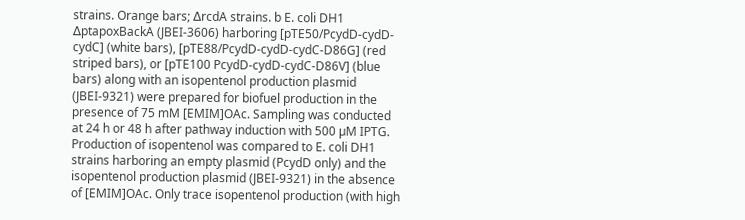strains. Orange bars; ∆rcdA strains. b E. coli DH1 ∆ptapoxBackA (JBEI-3606) harboring [pTE50/PcydD-cydD-cydC] (white bars), [pTE88/PcydD-cydD-cydC-D86G] (red striped bars), or [pTE100 PcydD-cydD-cydC-D86V] (blue bars) along with an isopentenol production plasmid (JBEI-9321) were prepared for biofuel production in the presence of 75 mM [EMIM]OAc. Sampling was conducted at 24 h or 48 h after pathway induction with 500 µM IPTG. Production of isopentenol was compared to E. coli DH1 strains harboring an empty plasmid (PcydD only) and the isopentenol production plasmid (JBEI-9321) in the absence of [EMIM]OAc. Only trace isopentenol production (with high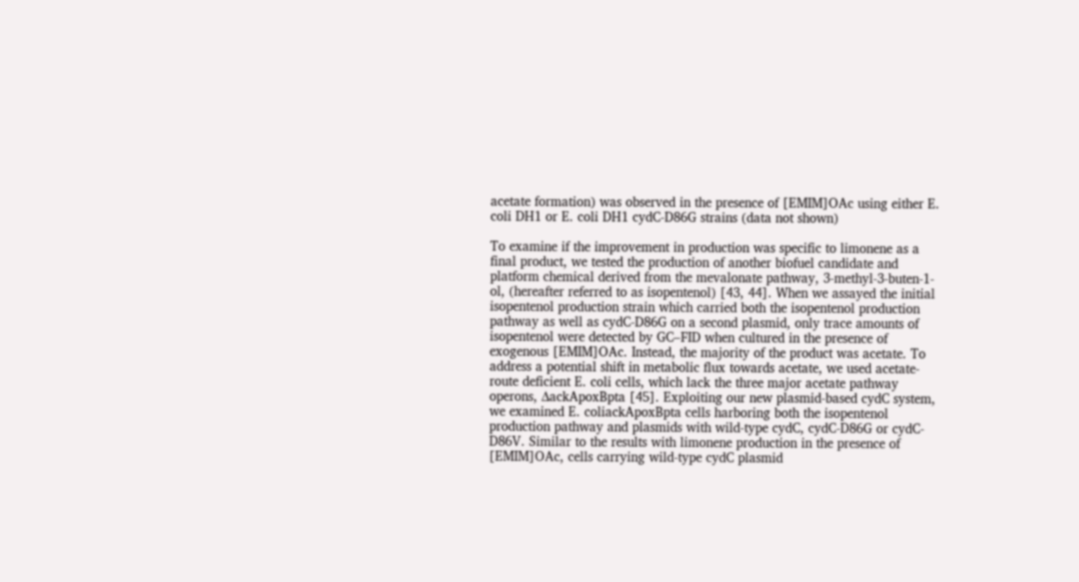acetate formation) was observed in the presence of [EMIM]OAc using either E. coli DH1 or E. coli DH1 cydC-D86G strains (data not shown)

To examine if the improvement in production was specific to limonene as a final product, we tested the production of another biofuel candidate and platform chemical derived from the mevalonate pathway, 3-methyl-3-buten-1-ol, (hereafter referred to as isopentenol) [43, 44]. When we assayed the initial isopentenol production strain which carried both the isopentenol production pathway as well as cydC-D86G on a second plasmid, only trace amounts of isopentenol were detected by GC–FID when cultured in the presence of exogenous [EMIM]OAc. Instead, the majority of the product was acetate. To address a potential shift in metabolic flux towards acetate, we used acetate-route deficient E. coli cells, which lack the three major acetate pathway operons, ∆ackApoxBpta [45]. Exploiting our new plasmid-based cydC system, we examined E. coliackApoxBpta cells harboring both the isopentenol production pathway and plasmids with wild-type cydC, cydC-D86G or cydC-D86V. Similar to the results with limonene production in the presence of [EMIM]OAc, cells carrying wild-type cydC plasmid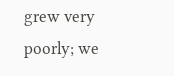grew very poorly; we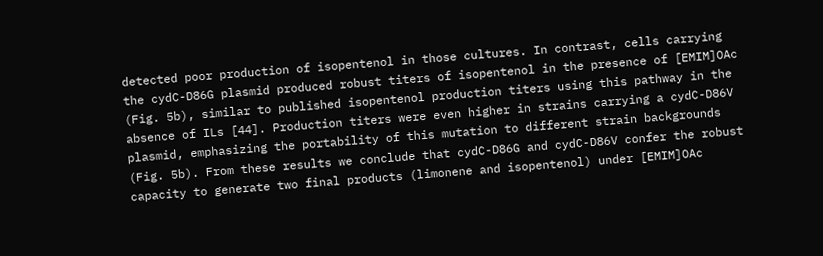detected poor production of isopentenol in those cultures. In contrast, cells carrying the cydC-D86G plasmid produced robust titers of isopentenol in the presence of [EMIM]OAc (Fig. 5b), similar to published isopentenol production titers using this pathway in the absence of ILs [44]. Production titers were even higher in strains carrying a cydC-D86V plasmid, emphasizing the portability of this mutation to different strain backgrounds (Fig. 5b). From these results we conclude that cydC-D86G and cydC-D86V confer the robust capacity to generate two final products (limonene and isopentenol) under [EMIM]OAc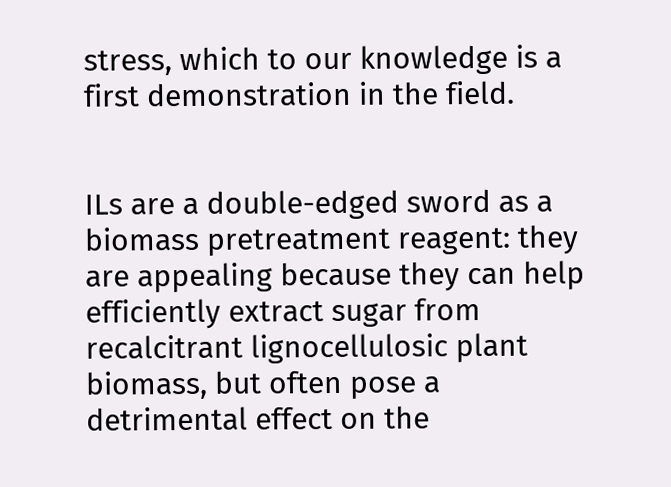stress, which to our knowledge is a first demonstration in the field.


ILs are a double-edged sword as a biomass pretreatment reagent: they are appealing because they can help efficiently extract sugar from recalcitrant lignocellulosic plant biomass, but often pose a detrimental effect on the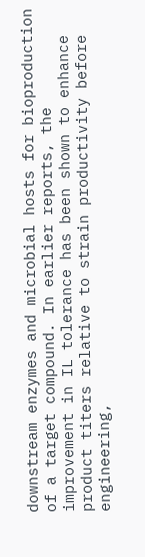downstream enzymes and microbial hosts for bioproduction of a target compound. In earlier reports, the improvement in IL tolerance has been shown to enhance product titers relative to strain productivity before engineering,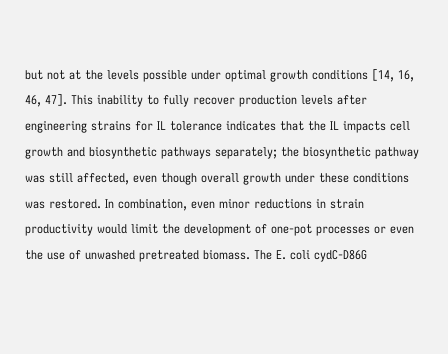but not at the levels possible under optimal growth conditions [14, 16, 46, 47]. This inability to fully recover production levels after engineering strains for IL tolerance indicates that the IL impacts cell growth and biosynthetic pathways separately; the biosynthetic pathway was still affected, even though overall growth under these conditions was restored. In combination, even minor reductions in strain productivity would limit the development of one-pot processes or even the use of unwashed pretreated biomass. The E. coli cydC-D86G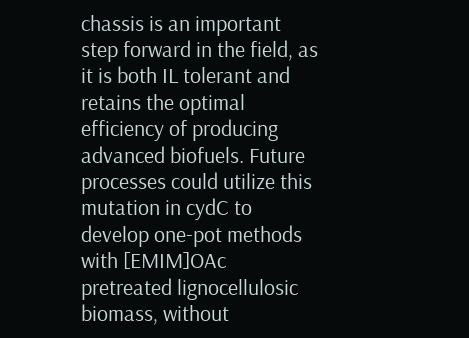chassis is an important step forward in the field, as it is both IL tolerant and retains the optimal efficiency of producing advanced biofuels. Future processes could utilize this mutation in cydC to develop one-pot methods with [EMIM]OAc pretreated lignocellulosic biomass, without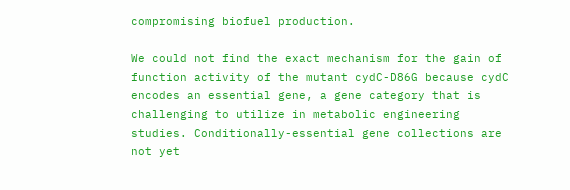compromising biofuel production.

We could not find the exact mechanism for the gain of function activity of the mutant cydC-D86G because cydC encodes an essential gene, a gene category that is challenging to utilize in metabolic engineering studies. Conditionally-essential gene collections are not yet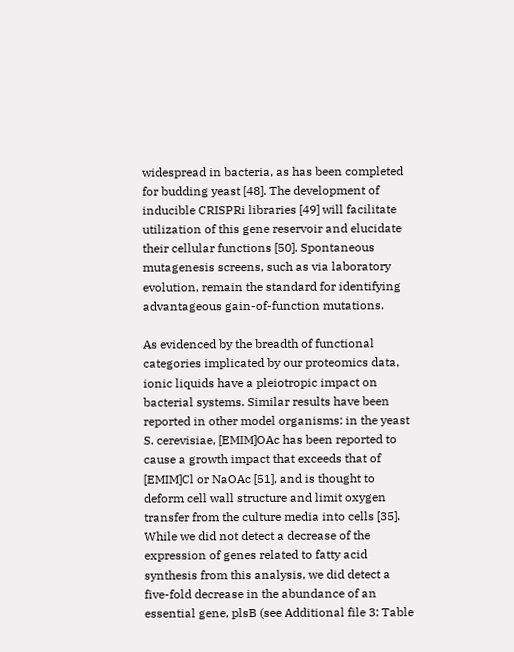widespread in bacteria, as has been completed for budding yeast [48]. The development of inducible CRISPRi libraries [49] will facilitate utilization of this gene reservoir and elucidate their cellular functions [50]. Spontaneous mutagenesis screens, such as via laboratory evolution, remain the standard for identifying advantageous gain-of-function mutations.

As evidenced by the breadth of functional categories implicated by our proteomics data, ionic liquids have a pleiotropic impact on bacterial systems. Similar results have been reported in other model organisms: in the yeast S. cerevisiae, [EMIM]OAc has been reported to cause a growth impact that exceeds that of [EMIM]Cl or NaOAc [51], and is thought to deform cell wall structure and limit oxygen transfer from the culture media into cells [35]. While we did not detect a decrease of the expression of genes related to fatty acid synthesis from this analysis, we did detect a five-fold decrease in the abundance of an essential gene, plsB (see Additional file 3: Table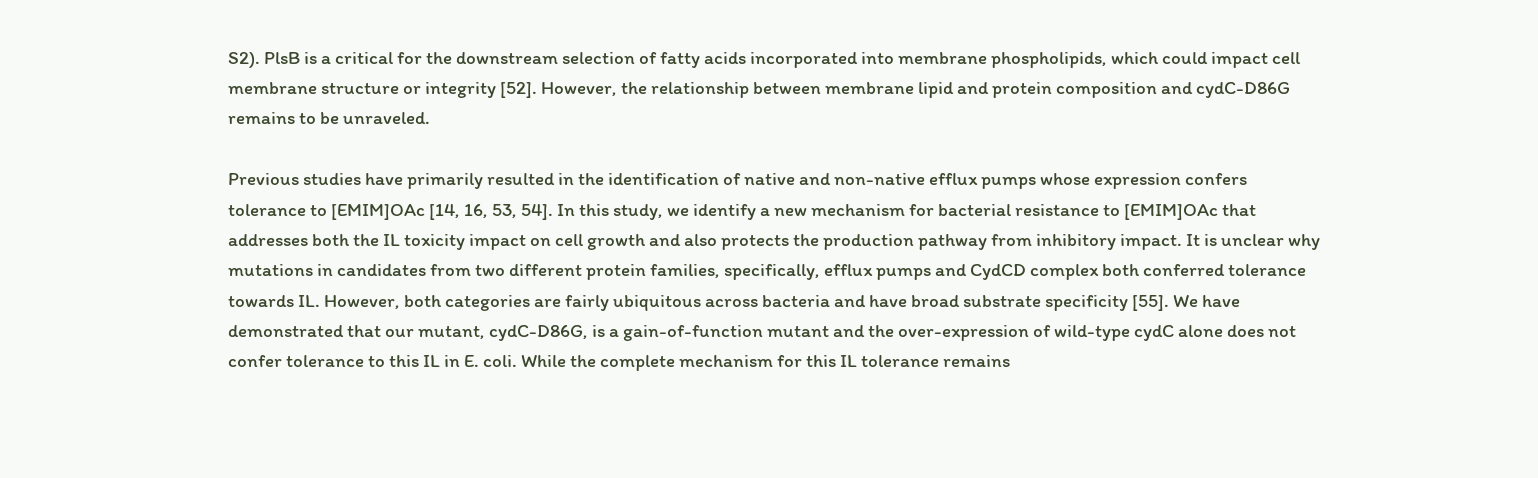S2). PlsB is a critical for the downstream selection of fatty acids incorporated into membrane phospholipids, which could impact cell membrane structure or integrity [52]. However, the relationship between membrane lipid and protein composition and cydC-D86G remains to be unraveled.

Previous studies have primarily resulted in the identification of native and non-native efflux pumps whose expression confers tolerance to [EMIM]OAc [14, 16, 53, 54]. In this study, we identify a new mechanism for bacterial resistance to [EMIM]OAc that addresses both the IL toxicity impact on cell growth and also protects the production pathway from inhibitory impact. It is unclear why mutations in candidates from two different protein families, specifically, efflux pumps and CydCD complex both conferred tolerance towards IL. However, both categories are fairly ubiquitous across bacteria and have broad substrate specificity [55]. We have demonstrated that our mutant, cydC-D86G, is a gain-of-function mutant and the over-expression of wild-type cydC alone does not confer tolerance to this IL in E. coli. While the complete mechanism for this IL tolerance remains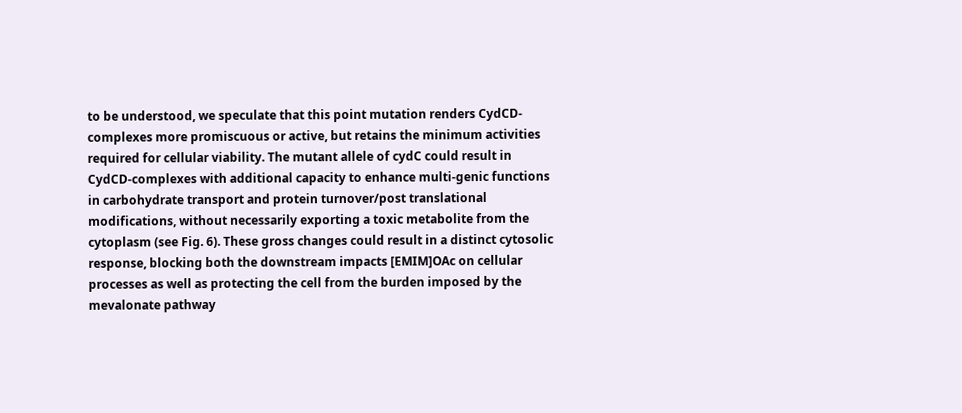to be understood, we speculate that this point mutation renders CydCD-complexes more promiscuous or active, but retains the minimum activities required for cellular viability. The mutant allele of cydC could result in CydCD-complexes with additional capacity to enhance multi-genic functions in carbohydrate transport and protein turnover/post translational modifications, without necessarily exporting a toxic metabolite from the cytoplasm (see Fig. 6). These gross changes could result in a distinct cytosolic response, blocking both the downstream impacts [EMIM]OAc on cellular processes as well as protecting the cell from the burden imposed by the mevalonate pathway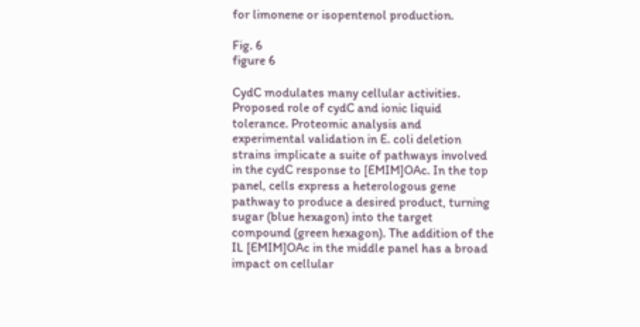for limonene or isopentenol production.

Fig. 6
figure 6

CydC modulates many cellular activities. Proposed role of cydC and ionic liquid tolerance. Proteomic analysis and experimental validation in E. coli deletion strains implicate a suite of pathways involved in the cydC response to [EMIM]OAc. In the top panel, cells express a heterologous gene pathway to produce a desired product, turning sugar (blue hexagon) into the target compound (green hexagon). The addition of the IL [EMIM]OAc in the middle panel has a broad impact on cellular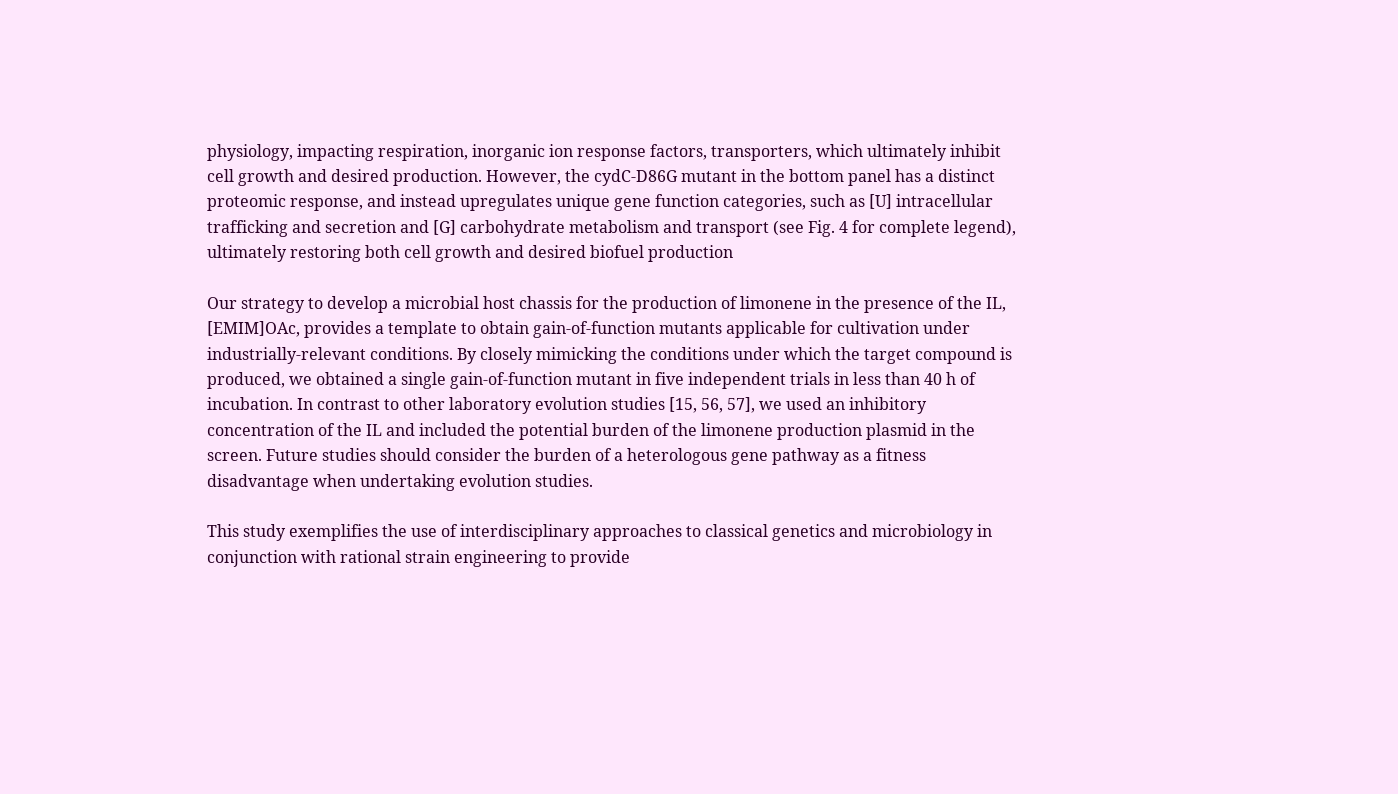physiology, impacting respiration, inorganic ion response factors, transporters, which ultimately inhibit cell growth and desired production. However, the cydC-D86G mutant in the bottom panel has a distinct proteomic response, and instead upregulates unique gene function categories, such as [U] intracellular trafficking and secretion and [G] carbohydrate metabolism and transport (see Fig. 4 for complete legend), ultimately restoring both cell growth and desired biofuel production

Our strategy to develop a microbial host chassis for the production of limonene in the presence of the IL, [EMIM]OAc, provides a template to obtain gain-of-function mutants applicable for cultivation under industrially-relevant conditions. By closely mimicking the conditions under which the target compound is produced, we obtained a single gain-of-function mutant in five independent trials in less than 40 h of incubation. In contrast to other laboratory evolution studies [15, 56, 57], we used an inhibitory concentration of the IL and included the potential burden of the limonene production plasmid in the screen. Future studies should consider the burden of a heterologous gene pathway as a fitness disadvantage when undertaking evolution studies.

This study exemplifies the use of interdisciplinary approaches to classical genetics and microbiology in conjunction with rational strain engineering to provide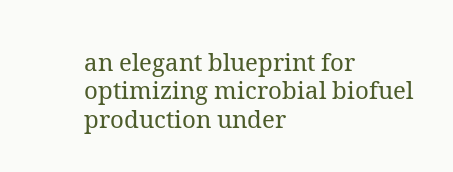an elegant blueprint for optimizing microbial biofuel production under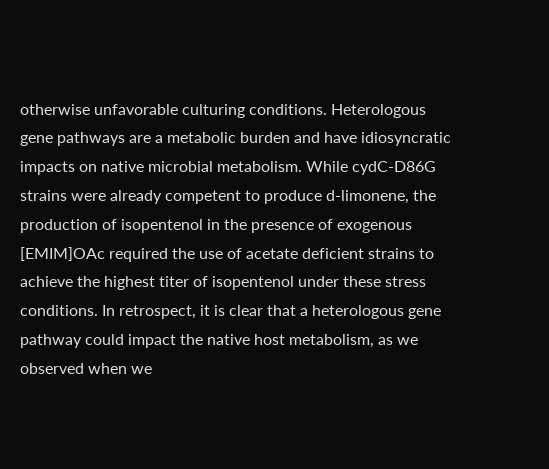otherwise unfavorable culturing conditions. Heterologous gene pathways are a metabolic burden and have idiosyncratic impacts on native microbial metabolism. While cydC-D86G strains were already competent to produce d-limonene, the production of isopentenol in the presence of exogenous [EMIM]OAc required the use of acetate deficient strains to achieve the highest titer of isopentenol under these stress conditions. In retrospect, it is clear that a heterologous gene pathway could impact the native host metabolism, as we observed when we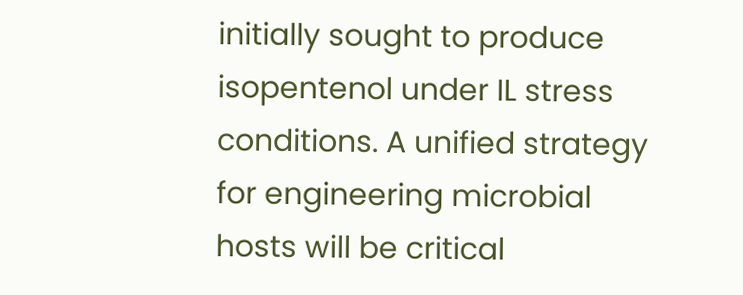initially sought to produce isopentenol under IL stress conditions. A unified strategy for engineering microbial hosts will be critical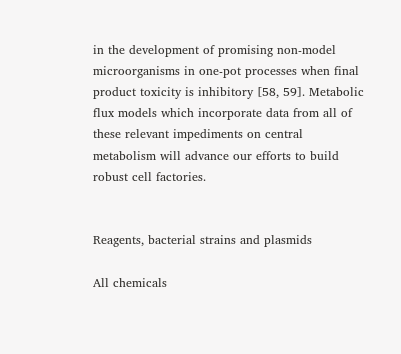in the development of promising non-model microorganisms in one-pot processes when final product toxicity is inhibitory [58, 59]. Metabolic flux models which incorporate data from all of these relevant impediments on central metabolism will advance our efforts to build robust cell factories.


Reagents, bacterial strains and plasmids

All chemicals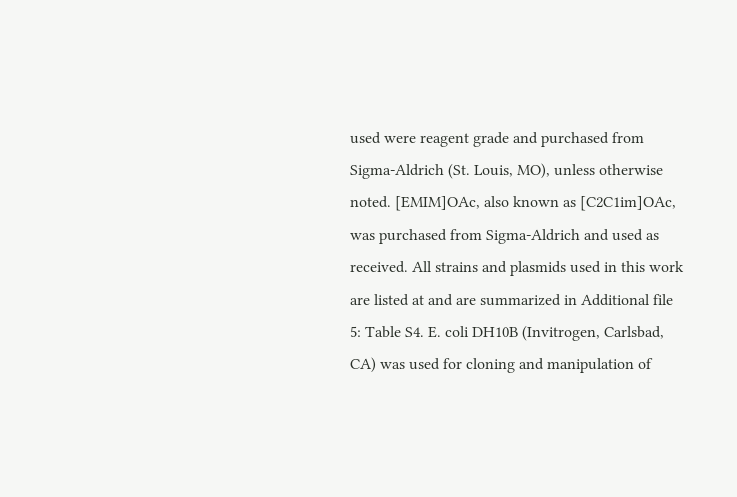used were reagent grade and purchased from Sigma-Aldrich (St. Louis, MO), unless otherwise noted. [EMIM]OAc, also known as [C2C1im]OAc, was purchased from Sigma-Aldrich and used as received. All strains and plasmids used in this work are listed at and are summarized in Additional file 5: Table S4. E. coli DH10B (Invitrogen, Carlsbad, CA) was used for cloning and manipulation of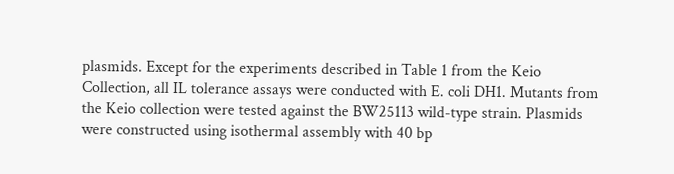plasmids. Except for the experiments described in Table 1 from the Keio Collection, all IL tolerance assays were conducted with E. coli DH1. Mutants from the Keio collection were tested against the BW25113 wild-type strain. Plasmids were constructed using isothermal assembly with 40 bp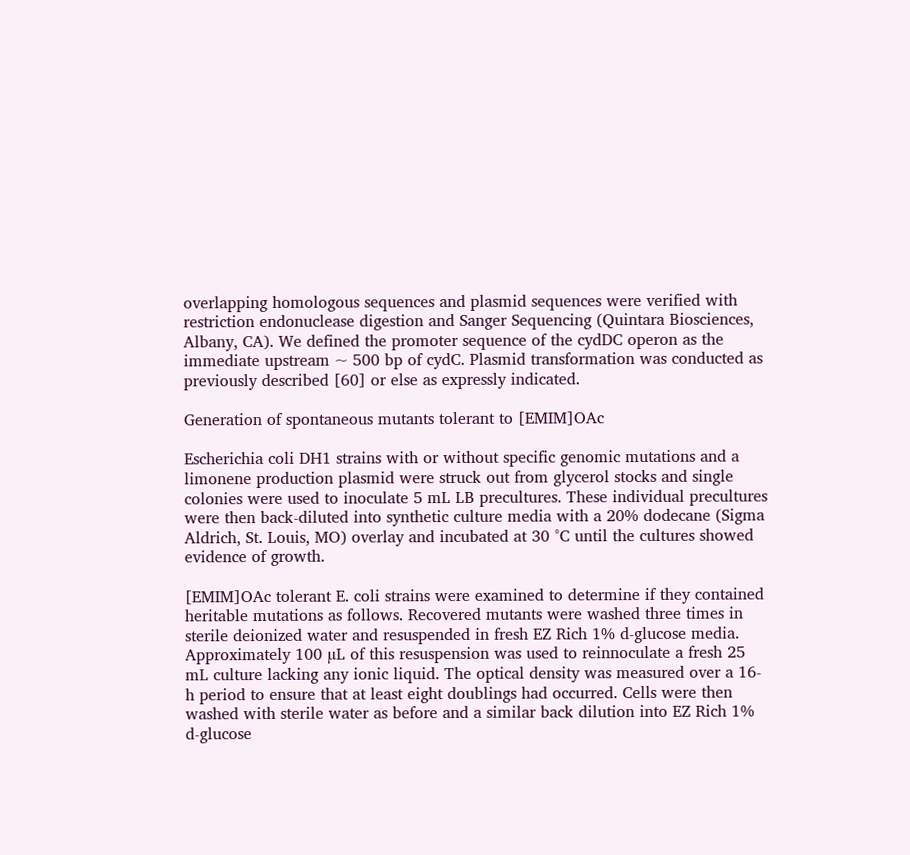overlapping homologous sequences and plasmid sequences were verified with restriction endonuclease digestion and Sanger Sequencing (Quintara Biosciences, Albany, CA). We defined the promoter sequence of the cydDC operon as the immediate upstream ~ 500 bp of cydC. Plasmid transformation was conducted as previously described [60] or else as expressly indicated.

Generation of spontaneous mutants tolerant to [EMIM]OAc

Escherichia coli DH1 strains with or without specific genomic mutations and a limonene production plasmid were struck out from glycerol stocks and single colonies were used to inoculate 5 mL LB precultures. These individual precultures were then back-diluted into synthetic culture media with a 20% dodecane (Sigma Aldrich, St. Louis, MO) overlay and incubated at 30 °C until the cultures showed evidence of growth.

[EMIM]OAc tolerant E. coli strains were examined to determine if they contained heritable mutations as follows. Recovered mutants were washed three times in sterile deionized water and resuspended in fresh EZ Rich 1% d-glucose media. Approximately 100 µL of this resuspension was used to reinnoculate a fresh 25 mL culture lacking any ionic liquid. The optical density was measured over a 16-h period to ensure that at least eight doublings had occurred. Cells were then washed with sterile water as before and a similar back dilution into EZ Rich 1% d-glucose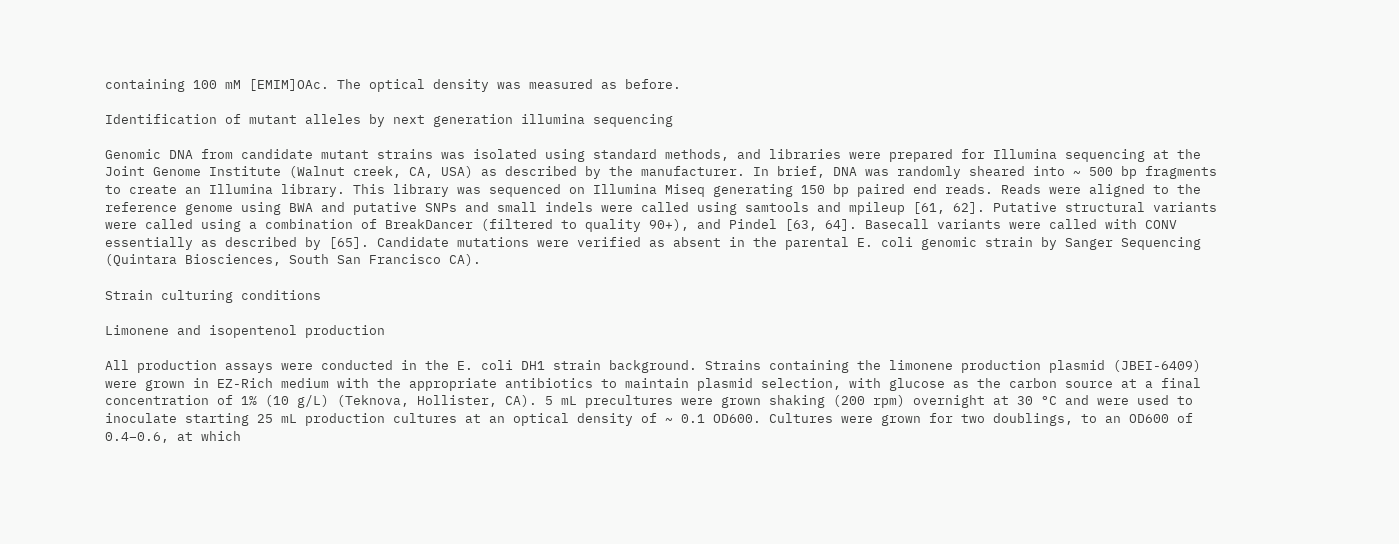containing 100 mM [EMIM]OAc. The optical density was measured as before.

Identification of mutant alleles by next generation illumina sequencing

Genomic DNA from candidate mutant strains was isolated using standard methods, and libraries were prepared for Illumina sequencing at the Joint Genome Institute (Walnut creek, CA, USA) as described by the manufacturer. In brief, DNA was randomly sheared into ~ 500 bp fragments to create an Illumina library. This library was sequenced on Illumina Miseq generating 150 bp paired end reads. Reads were aligned to the reference genome using BWA and putative SNPs and small indels were called using samtools and mpileup [61, 62]. Putative structural variants were called using a combination of BreakDancer (filtered to quality 90+), and Pindel [63, 64]. Basecall variants were called with CONV essentially as described by [65]. Candidate mutations were verified as absent in the parental E. coli genomic strain by Sanger Sequencing (Quintara Biosciences, South San Francisco CA).

Strain culturing conditions

Limonene and isopentenol production

All production assays were conducted in the E. coli DH1 strain background. Strains containing the limonene production plasmid (JBEI-6409) were grown in EZ-Rich medium with the appropriate antibiotics to maintain plasmid selection, with glucose as the carbon source at a final concentration of 1% (10 g/L) (Teknova, Hollister, CA). 5 mL precultures were grown shaking (200 rpm) overnight at 30 °C and were used to inoculate starting 25 mL production cultures at an optical density of ~ 0.1 OD600. Cultures were grown for two doublings, to an OD600 of 0.4–0.6, at which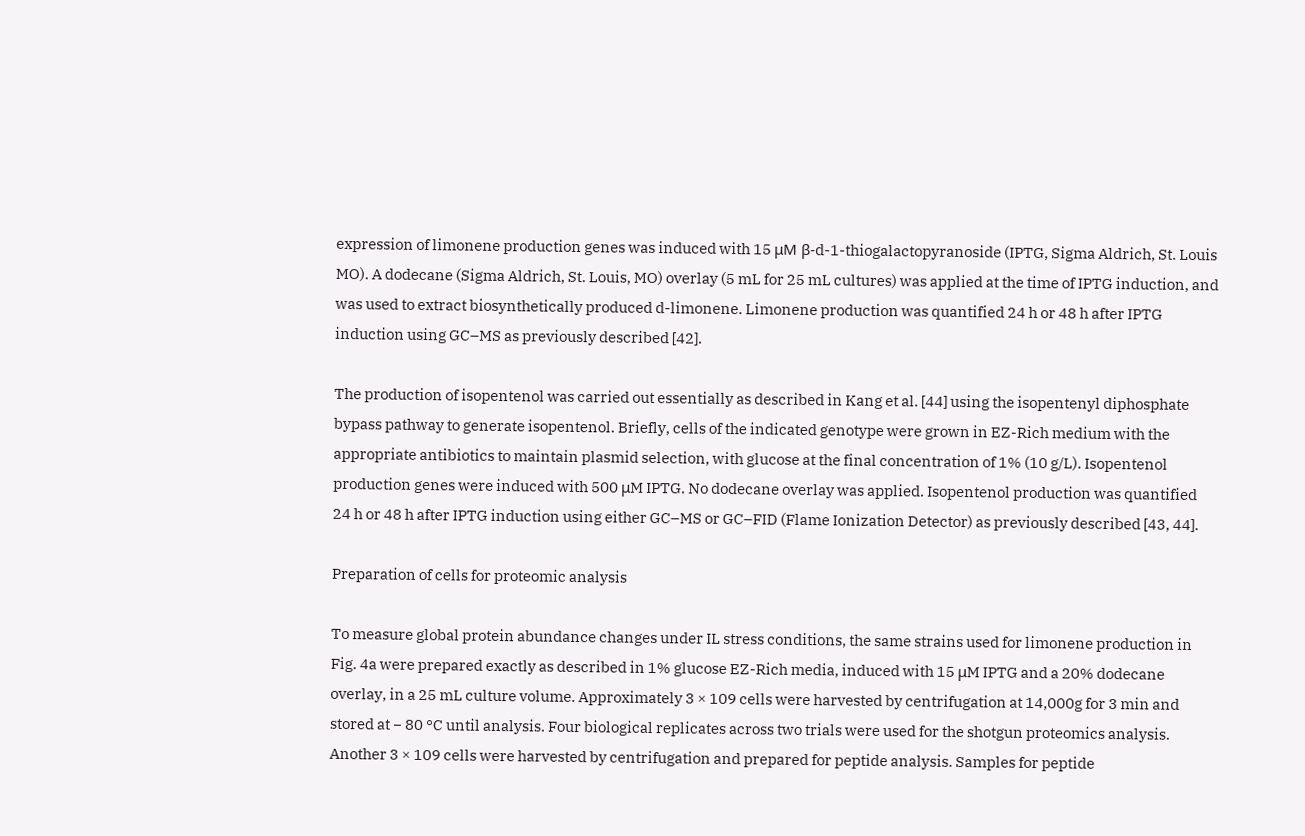expression of limonene production genes was induced with 15 μM β-d-1-thiogalactopyranoside (IPTG, Sigma Aldrich, St. Louis MO). A dodecane (Sigma Aldrich, St. Louis, MO) overlay (5 mL for 25 mL cultures) was applied at the time of IPTG induction, and was used to extract biosynthetically produced d-limonene. Limonene production was quantified 24 h or 48 h after IPTG induction using GC–MS as previously described [42].

The production of isopentenol was carried out essentially as described in Kang et al. [44] using the isopentenyl diphosphate bypass pathway to generate isopentenol. Briefly, cells of the indicated genotype were grown in EZ-Rich medium with the appropriate antibiotics to maintain plasmid selection, with glucose at the final concentration of 1% (10 g/L). Isopentenol production genes were induced with 500 μM IPTG. No dodecane overlay was applied. Isopentenol production was quantified 24 h or 48 h after IPTG induction using either GC–MS or GC–FID (Flame Ionization Detector) as previously described [43, 44].

Preparation of cells for proteomic analysis

To measure global protein abundance changes under IL stress conditions, the same strains used for limonene production in Fig. 4a were prepared exactly as described in 1% glucose EZ-Rich media, induced with 15 μM IPTG and a 20% dodecane overlay, in a 25 mL culture volume. Approximately 3 × 109 cells were harvested by centrifugation at 14,000g for 3 min and stored at − 80 °C until analysis. Four biological replicates across two trials were used for the shotgun proteomics analysis. Another 3 × 109 cells were harvested by centrifugation and prepared for peptide analysis. Samples for peptide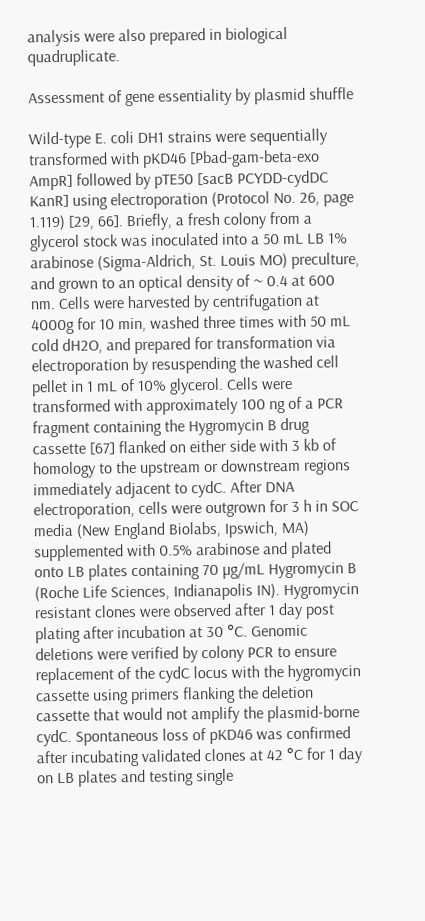analysis were also prepared in biological quadruplicate.

Assessment of gene essentiality by plasmid shuffle

Wild-type E. coli DH1 strains were sequentially transformed with pKD46 [Pbad-gam-beta-exo AmpR] followed by pTE50 [sacB PCYDD-cydDC KanR] using electroporation (Protocol No. 26, page 1.119) [29, 66]. Briefly, a fresh colony from a glycerol stock was inoculated into a 50 mL LB 1% arabinose (Sigma-Aldrich, St. Louis MO) preculture, and grown to an optical density of ~ 0.4 at 600 nm. Cells were harvested by centrifugation at 4000g for 10 min, washed three times with 50 mL cold dH2O, and prepared for transformation via electroporation by resuspending the washed cell pellet in 1 mL of 10% glycerol. Cells were transformed with approximately 100 ng of a PCR fragment containing the Hygromycin B drug cassette [67] flanked on either side with 3 kb of homology to the upstream or downstream regions immediately adjacent to cydC. After DNA electroporation, cells were outgrown for 3 h in SOC media (New England Biolabs, Ipswich, MA) supplemented with 0.5% arabinose and plated onto LB plates containing 70 µg/mL Hygromycin B (Roche Life Sciences, Indianapolis IN). Hygromycin resistant clones were observed after 1 day post plating after incubation at 30 °C. Genomic deletions were verified by colony PCR to ensure replacement of the cydC locus with the hygromycin cassette using primers flanking the deletion cassette that would not amplify the plasmid-borne cydC. Spontaneous loss of pKD46 was confirmed after incubating validated clones at 42 °C for 1 day on LB plates and testing single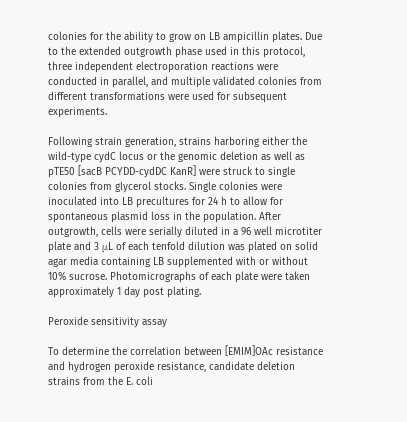colonies for the ability to grow on LB ampicillin plates. Due to the extended outgrowth phase used in this protocol, three independent electroporation reactions were conducted in parallel, and multiple validated colonies from different transformations were used for subsequent experiments.

Following strain generation, strains harboring either the wild-type cydC locus or the genomic deletion as well as pTE50 [sacB PCYDD-cydDC KanR] were struck to single colonies from glycerol stocks. Single colonies were inoculated into LB precultures for 24 h to allow for spontaneous plasmid loss in the population. After outgrowth, cells were serially diluted in a 96 well microtiter plate and 3 μL of each tenfold dilution was plated on solid agar media containing LB supplemented with or without 10% sucrose. Photomicrographs of each plate were taken approximately 1 day post plating.

Peroxide sensitivity assay

To determine the correlation between [EMIM]OAc resistance and hydrogen peroxide resistance, candidate deletion strains from the E. coli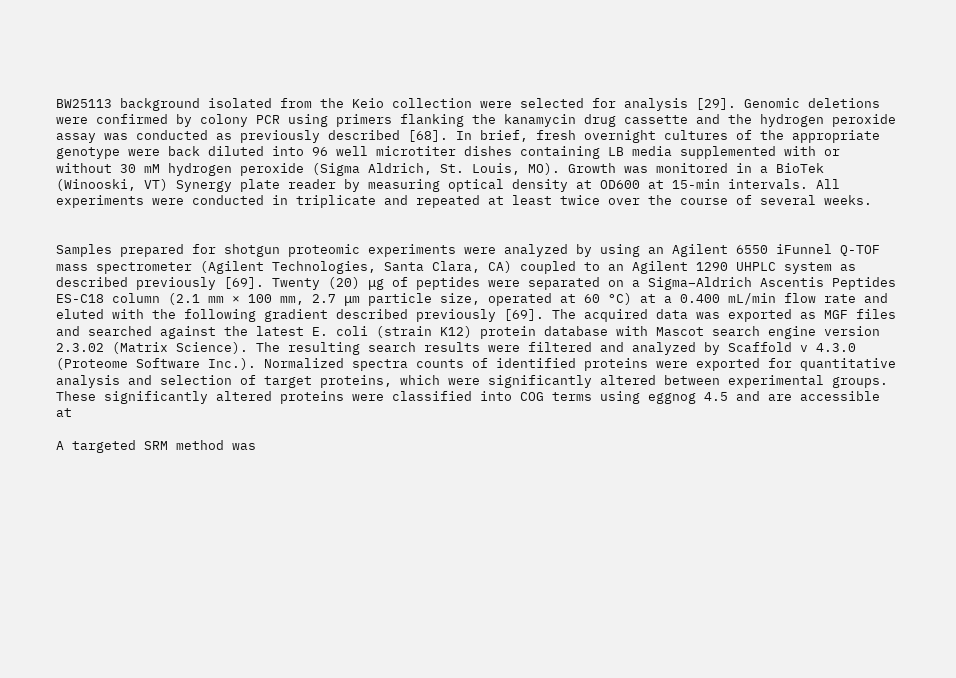BW25113 background isolated from the Keio collection were selected for analysis [29]. Genomic deletions were confirmed by colony PCR using primers flanking the kanamycin drug cassette and the hydrogen peroxide assay was conducted as previously described [68]. In brief, fresh overnight cultures of the appropriate genotype were back diluted into 96 well microtiter dishes containing LB media supplemented with or without 30 mM hydrogen peroxide (Sigma Aldrich, St. Louis, MO). Growth was monitored in a BioTek (Winooski, VT) Synergy plate reader by measuring optical density at OD600 at 15-min intervals. All experiments were conducted in triplicate and repeated at least twice over the course of several weeks.


Samples prepared for shotgun proteomic experiments were analyzed by using an Agilent 6550 iFunnel Q-TOF mass spectrometer (Agilent Technologies, Santa Clara, CA) coupled to an Agilent 1290 UHPLC system as described previously [69]. Twenty (20) μg of peptides were separated on a Sigma–Aldrich Ascentis Peptides ES-C18 column (2.1 mm × 100 mm, 2.7 μm particle size, operated at 60 °C) at a 0.400 mL/min flow rate and eluted with the following gradient described previously [69]. The acquired data was exported as MGF files and searched against the latest E. coli (strain K12) protein database with Mascot search engine version 2.3.02 (Matrix Science). The resulting search results were filtered and analyzed by Scaffold v 4.3.0 (Proteome Software Inc.). Normalized spectra counts of identified proteins were exported for quantitative analysis and selection of target proteins, which were significantly altered between experimental groups. These significantly altered proteins were classified into COG terms using eggnog 4.5 and are accessible at

A targeted SRM method was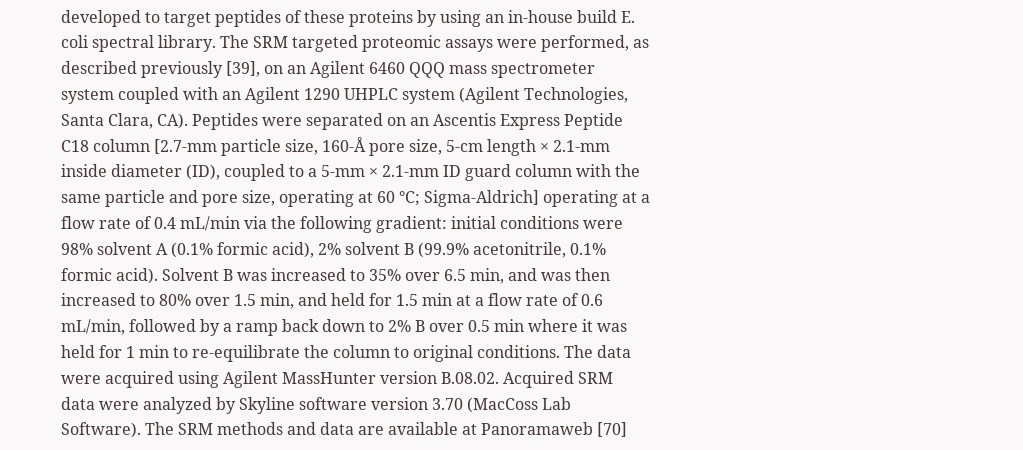developed to target peptides of these proteins by using an in-house build E. coli spectral library. The SRM targeted proteomic assays were performed, as described previously [39], on an Agilent 6460 QQQ mass spectrometer system coupled with an Agilent 1290 UHPLC system (Agilent Technologies, Santa Clara, CA). Peptides were separated on an Ascentis Express Peptide C18 column [2.7-mm particle size, 160-Å pore size, 5-cm length × 2.1-mm inside diameter (ID), coupled to a 5-mm × 2.1-mm ID guard column with the same particle and pore size, operating at 60 °C; Sigma-Aldrich] operating at a flow rate of 0.4 mL/min via the following gradient: initial conditions were 98% solvent A (0.1% formic acid), 2% solvent B (99.9% acetonitrile, 0.1% formic acid). Solvent B was increased to 35% over 6.5 min, and was then increased to 80% over 1.5 min, and held for 1.5 min at a flow rate of 0.6 mL/min, followed by a ramp back down to 2% B over 0.5 min where it was held for 1 min to re-equilibrate the column to original conditions. The data were acquired using Agilent MassHunter version B.08.02. Acquired SRM data were analyzed by Skyline software version 3.70 (MacCoss Lab Software). The SRM methods and data are available at Panoramaweb [70]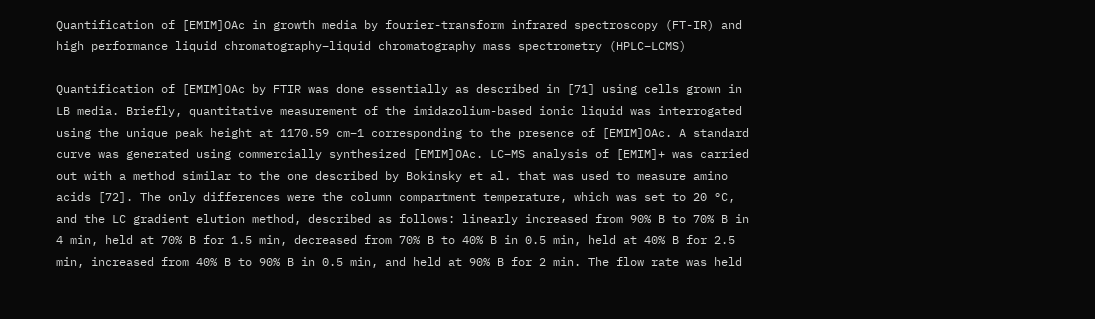Quantification of [EMIM]OAc in growth media by fourier-transform infrared spectroscopy (FT-IR) and high performance liquid chromatography–liquid chromatography mass spectrometry (HPLC–LCMS)

Quantification of [EMIM]OAc by FTIR was done essentially as described in [71] using cells grown in LB media. Briefly, quantitative measurement of the imidazolium-based ionic liquid was interrogated using the unique peak height at 1170.59 cm−1 corresponding to the presence of [EMIM]OAc. A standard curve was generated using commercially synthesized [EMIM]OAc. LC–MS analysis of [EMIM]+ was carried out with a method similar to the one described by Bokinsky et al. that was used to measure amino acids [72]. The only differences were the column compartment temperature, which was set to 20 °C, and the LC gradient elution method, described as follows: linearly increased from 90% B to 70% B in 4 min, held at 70% B for 1.5 min, decreased from 70% B to 40% B in 0.5 min, held at 40% B for 2.5 min, increased from 40% B to 90% B in 0.5 min, and held at 90% B for 2 min. The flow rate was held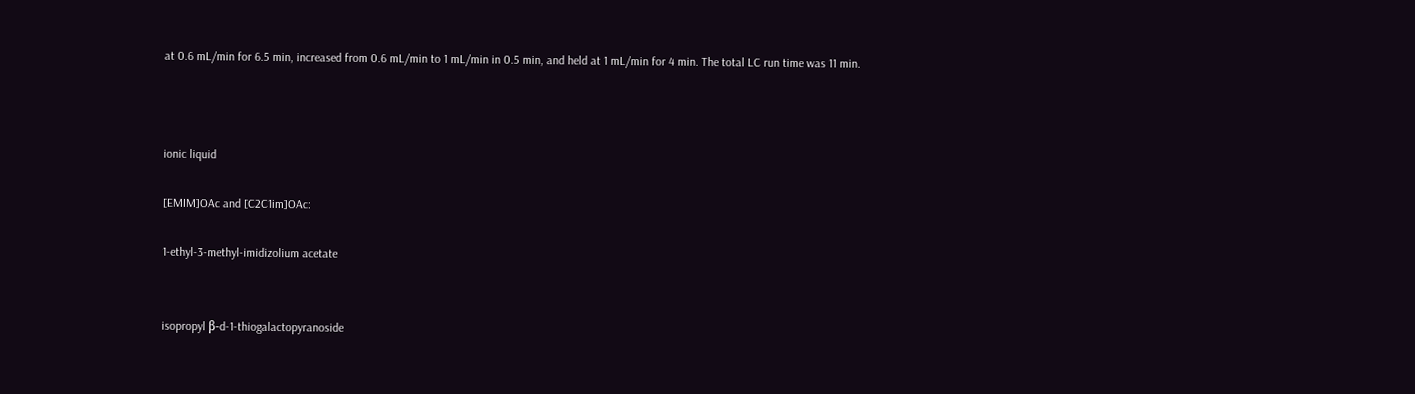at 0.6 mL/min for 6.5 min, increased from 0.6 mL/min to 1 mL/min in 0.5 min, and held at 1 mL/min for 4 min. The total LC run time was 11 min.



ionic liquid

[EMIM]OAc and [C2C1im]OAc:

1-ethyl-3-methyl-imidizolium acetate


isopropyl β-d-1-thiogalactopyranoside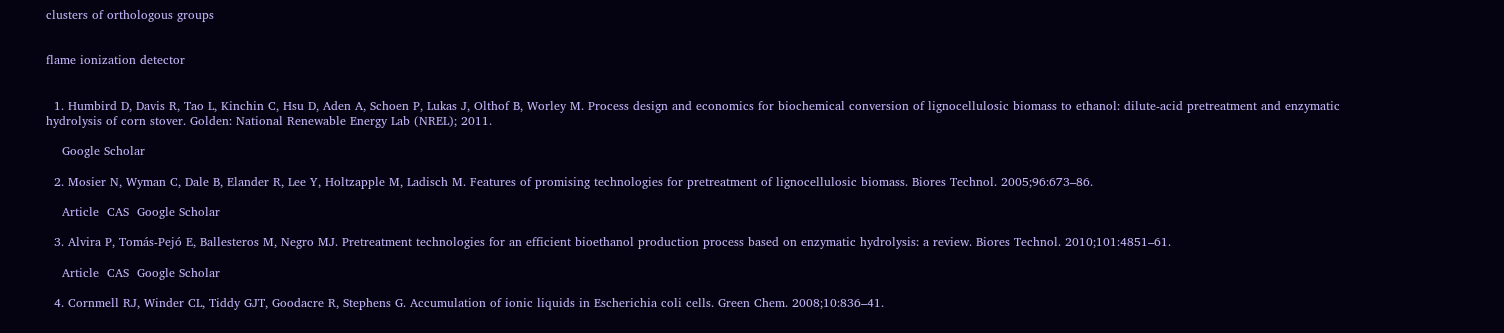clusters of orthologous groups


flame ionization detector


  1. Humbird D, Davis R, Tao L, Kinchin C, Hsu D, Aden A, Schoen P, Lukas J, Olthof B, Worley M. Process design and economics for biochemical conversion of lignocellulosic biomass to ethanol: dilute-acid pretreatment and enzymatic hydrolysis of corn stover. Golden: National Renewable Energy Lab (NREL); 2011.

    Google Scholar

  2. Mosier N, Wyman C, Dale B, Elander R, Lee Y, Holtzapple M, Ladisch M. Features of promising technologies for pretreatment of lignocellulosic biomass. Biores Technol. 2005;96:673–86.

    Article  CAS  Google Scholar

  3. Alvira P, Tomás-Pejó E, Ballesteros M, Negro MJ. Pretreatment technologies for an efficient bioethanol production process based on enzymatic hydrolysis: a review. Biores Technol. 2010;101:4851–61.

    Article  CAS  Google Scholar

  4. Cornmell RJ, Winder CL, Tiddy GJT, Goodacre R, Stephens G. Accumulation of ionic liquids in Escherichia coli cells. Green Chem. 2008;10:836–41.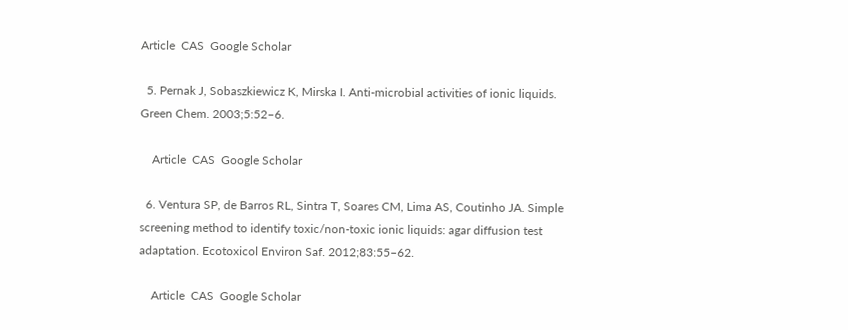Article  CAS  Google Scholar

  5. Pernak J, Sobaszkiewicz K, Mirska I. Anti-microbial activities of ionic liquids. Green Chem. 2003;5:52–6.

    Article  CAS  Google Scholar

  6. Ventura SP, de Barros RL, Sintra T, Soares CM, Lima AS, Coutinho JA. Simple screening method to identify toxic/non-toxic ionic liquids: agar diffusion test adaptation. Ecotoxicol Environ Saf. 2012;83:55–62.

    Article  CAS  Google Scholar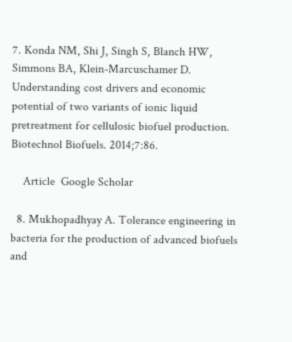7. Konda NM, Shi J, Singh S, Blanch HW, Simmons BA, Klein-Marcuschamer D. Understanding cost drivers and economic potential of two variants of ionic liquid pretreatment for cellulosic biofuel production. Biotechnol Biofuels. 2014;7:86.

    Article  Google Scholar

  8. Mukhopadhyay A. Tolerance engineering in bacteria for the production of advanced biofuels and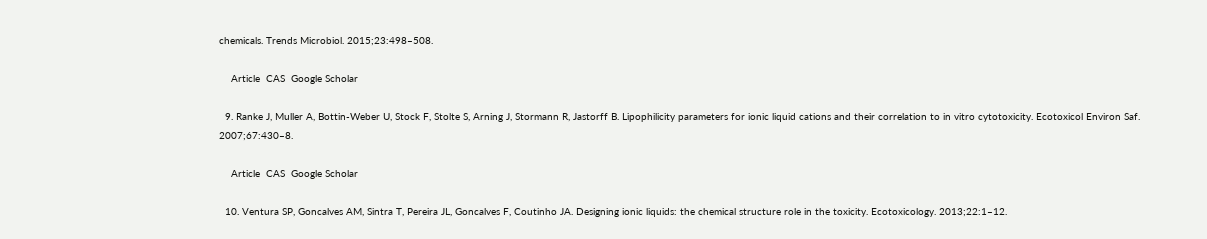chemicals. Trends Microbiol. 2015;23:498–508.

    Article  CAS  Google Scholar

  9. Ranke J, Muller A, Bottin-Weber U, Stock F, Stolte S, Arning J, Stormann R, Jastorff B. Lipophilicity parameters for ionic liquid cations and their correlation to in vitro cytotoxicity. Ecotoxicol Environ Saf. 2007;67:430–8.

    Article  CAS  Google Scholar

  10. Ventura SP, Goncalves AM, Sintra T, Pereira JL, Goncalves F, Coutinho JA. Designing ionic liquids: the chemical structure role in the toxicity. Ecotoxicology. 2013;22:1–12.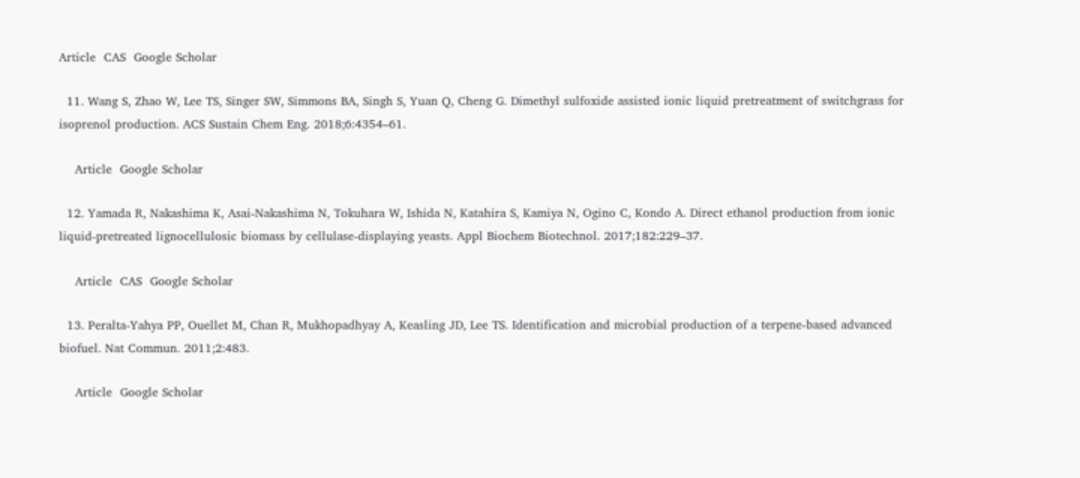Article  CAS  Google Scholar

  11. Wang S, Zhao W, Lee TS, Singer SW, Simmons BA, Singh S, Yuan Q, Cheng G. Dimethyl sulfoxide assisted ionic liquid pretreatment of switchgrass for isoprenol production. ACS Sustain Chem Eng. 2018;6:4354–61.

    Article  Google Scholar

  12. Yamada R, Nakashima K, Asai-Nakashima N, Tokuhara W, Ishida N, Katahira S, Kamiya N, Ogino C, Kondo A. Direct ethanol production from ionic liquid-pretreated lignocellulosic biomass by cellulase-displaying yeasts. Appl Biochem Biotechnol. 2017;182:229–37.

    Article  CAS  Google Scholar

  13. Peralta-Yahya PP, Ouellet M, Chan R, Mukhopadhyay A, Keasling JD, Lee TS. Identification and microbial production of a terpene-based advanced biofuel. Nat Commun. 2011;2:483.

    Article  Google Scholar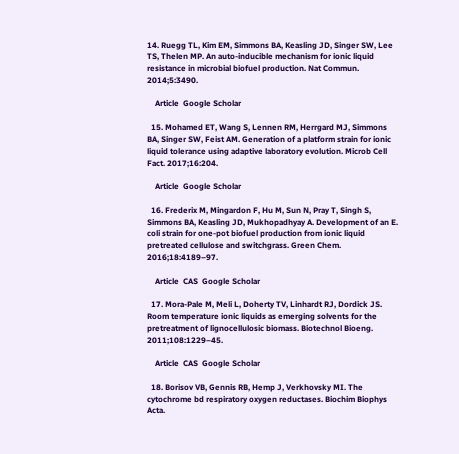14. Ruegg TL, Kim EM, Simmons BA, Keasling JD, Singer SW, Lee TS, Thelen MP. An auto-inducible mechanism for ionic liquid resistance in microbial biofuel production. Nat Commun. 2014;5:3490.

    Article  Google Scholar

  15. Mohamed ET, Wang S, Lennen RM, Herrgard MJ, Simmons BA, Singer SW, Feist AM. Generation of a platform strain for ionic liquid tolerance using adaptive laboratory evolution. Microb Cell Fact. 2017;16:204.

    Article  Google Scholar

  16. Frederix M, Mingardon F, Hu M, Sun N, Pray T, Singh S, Simmons BA, Keasling JD, Mukhopadhyay A. Development of an E. coli strain for one-pot biofuel production from ionic liquid pretreated cellulose and switchgrass. Green Chem. 2016;18:4189–97.

    Article  CAS  Google Scholar

  17. Mora-Pale M, Meli L, Doherty TV, Linhardt RJ, Dordick JS. Room temperature ionic liquids as emerging solvents for the pretreatment of lignocellulosic biomass. Biotechnol Bioeng. 2011;108:1229–45.

    Article  CAS  Google Scholar

  18. Borisov VB, Gennis RB, Hemp J, Verkhovsky MI. The cytochrome bd respiratory oxygen reductases. Biochim Biophys Acta.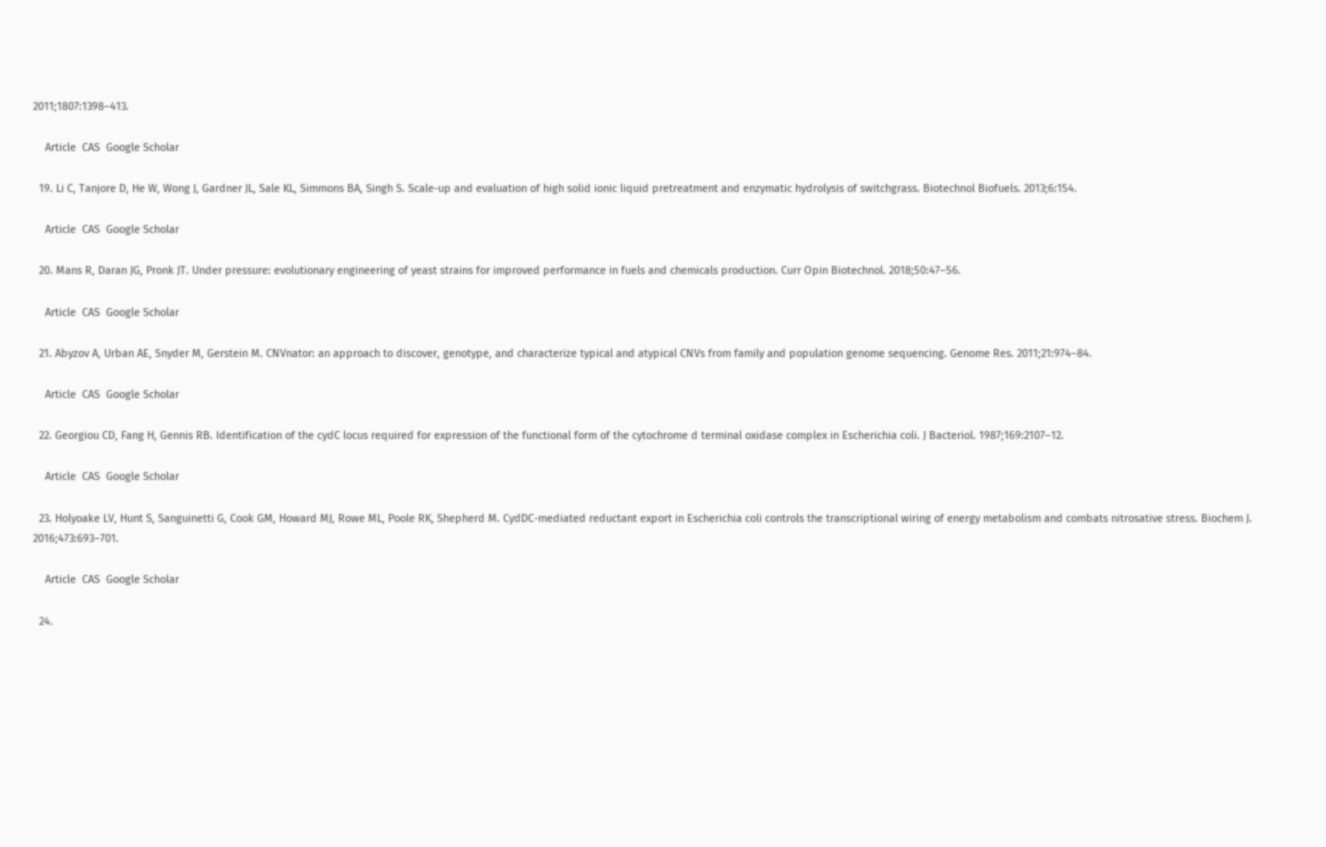2011;1807:1398–413.

    Article  CAS  Google Scholar

  19. Li C, Tanjore D, He W, Wong J, Gardner JL, Sale KL, Simmons BA, Singh S. Scale-up and evaluation of high solid ionic liquid pretreatment and enzymatic hydrolysis of switchgrass. Biotechnol Biofuels. 2013;6:154.

    Article  CAS  Google Scholar

  20. Mans R, Daran JG, Pronk JT. Under pressure: evolutionary engineering of yeast strains for improved performance in fuels and chemicals production. Curr Opin Biotechnol. 2018;50:47–56.

    Article  CAS  Google Scholar

  21. Abyzov A, Urban AE, Snyder M, Gerstein M. CNVnator: an approach to discover, genotype, and characterize typical and atypical CNVs from family and population genome sequencing. Genome Res. 2011;21:974–84.

    Article  CAS  Google Scholar

  22. Georgiou CD, Fang H, Gennis RB. Identification of the cydC locus required for expression of the functional form of the cytochrome d terminal oxidase complex in Escherichia coli. J Bacteriol. 1987;169:2107–12.

    Article  CAS  Google Scholar

  23. Holyoake LV, Hunt S, Sanguinetti G, Cook GM, Howard MJ, Rowe ML, Poole RK, Shepherd M. CydDC-mediated reductant export in Escherichia coli controls the transcriptional wiring of energy metabolism and combats nitrosative stress. Biochem J. 2016;473:693–701.

    Article  CAS  Google Scholar

  24.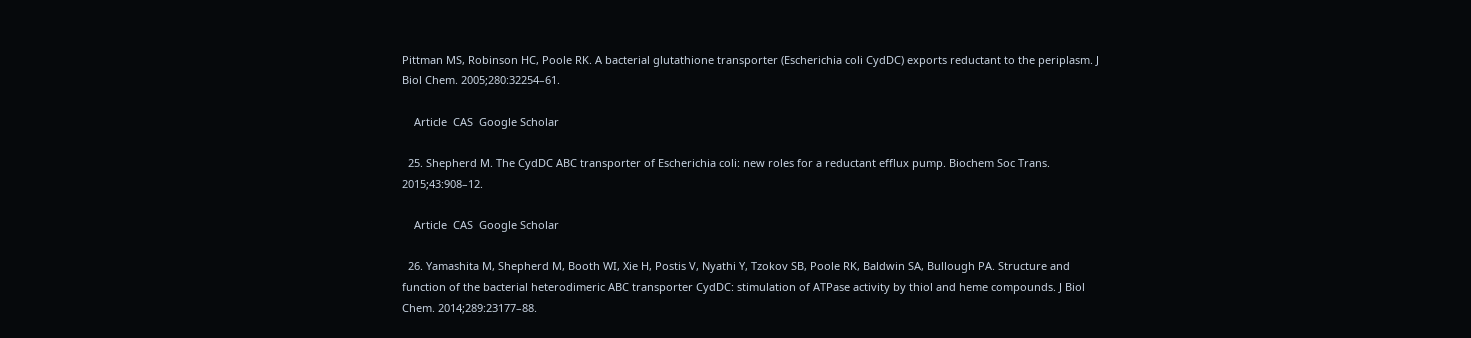Pittman MS, Robinson HC, Poole RK. A bacterial glutathione transporter (Escherichia coli CydDC) exports reductant to the periplasm. J Biol Chem. 2005;280:32254–61.

    Article  CAS  Google Scholar

  25. Shepherd M. The CydDC ABC transporter of Escherichia coli: new roles for a reductant efflux pump. Biochem Soc Trans. 2015;43:908–12.

    Article  CAS  Google Scholar

  26. Yamashita M, Shepherd M, Booth WI, Xie H, Postis V, Nyathi Y, Tzokov SB, Poole RK, Baldwin SA, Bullough PA. Structure and function of the bacterial heterodimeric ABC transporter CydDC: stimulation of ATPase activity by thiol and heme compounds. J Biol Chem. 2014;289:23177–88.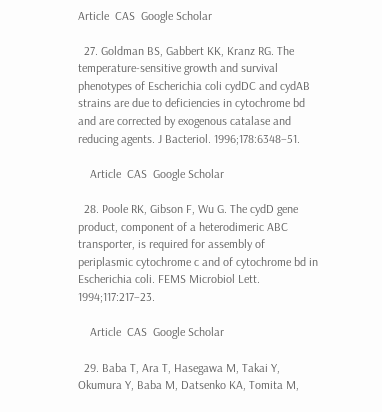Article  CAS  Google Scholar

  27. Goldman BS, Gabbert KK, Kranz RG. The temperature-sensitive growth and survival phenotypes of Escherichia coli cydDC and cydAB strains are due to deficiencies in cytochrome bd and are corrected by exogenous catalase and reducing agents. J Bacteriol. 1996;178:6348–51.

    Article  CAS  Google Scholar

  28. Poole RK, Gibson F, Wu G. The cydD gene product, component of a heterodimeric ABC transporter, is required for assembly of periplasmic cytochrome c and of cytochrome bd in Escherichia coli. FEMS Microbiol Lett. 1994;117:217–23.

    Article  CAS  Google Scholar

  29. Baba T, Ara T, Hasegawa M, Takai Y, Okumura Y, Baba M, Datsenko KA, Tomita M,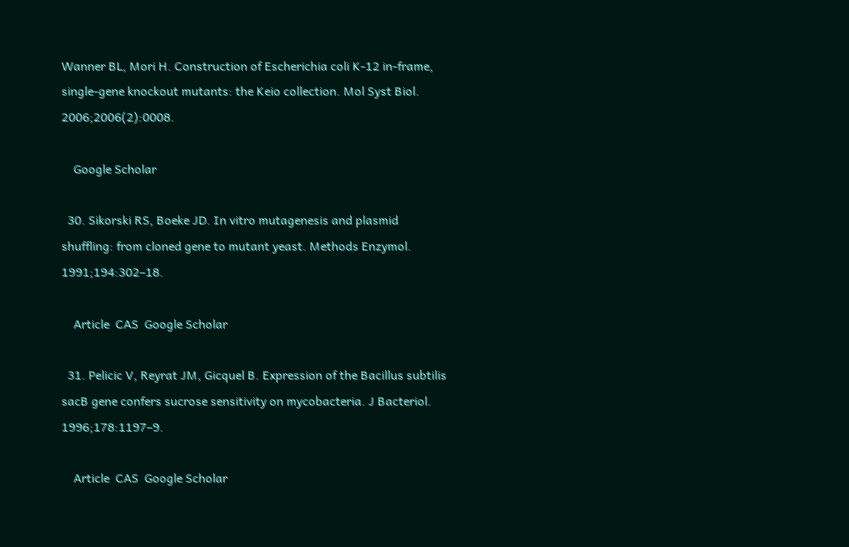Wanner BL, Mori H. Construction of Escherichia coli K-12 in-frame, single-gene knockout mutants: the Keio collection. Mol Syst Biol. 2006;2006(2):0008.

    Google Scholar

  30. Sikorski RS, Boeke JD. In vitro mutagenesis and plasmid shuffling: from cloned gene to mutant yeast. Methods Enzymol. 1991;194:302–18.

    Article  CAS  Google Scholar

  31. Pelicic V, Reyrat JM, Gicquel B. Expression of the Bacillus subtilis sacB gene confers sucrose sensitivity on mycobacteria. J Bacteriol. 1996;178:1197–9.

    Article  CAS  Google Scholar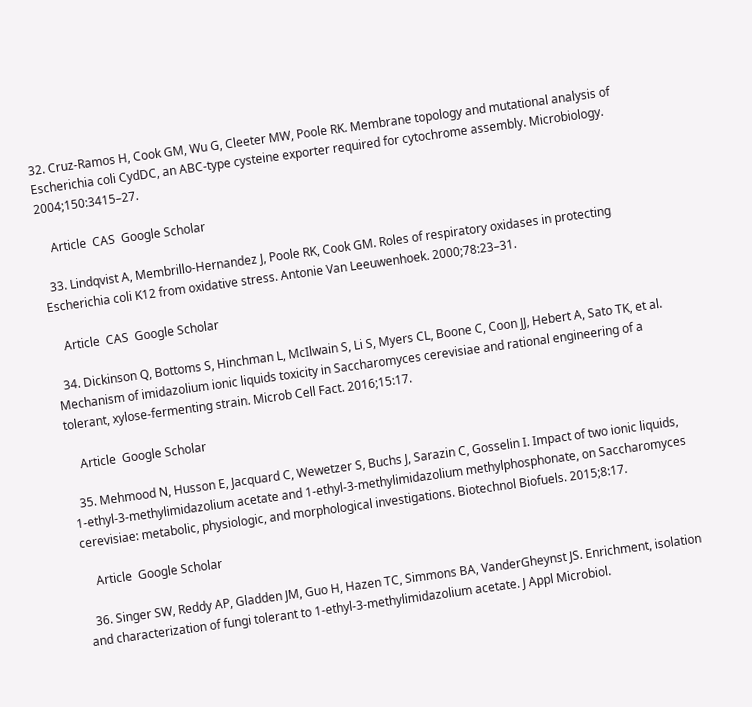32. Cruz-Ramos H, Cook GM, Wu G, Cleeter MW, Poole RK. Membrane topology and mutational analysis of Escherichia coli CydDC, an ABC-type cysteine exporter required for cytochrome assembly. Microbiology. 2004;150:3415–27.

    Article  CAS  Google Scholar

  33. Lindqvist A, Membrillo-Hernandez J, Poole RK, Cook GM. Roles of respiratory oxidases in protecting Escherichia coli K12 from oxidative stress. Antonie Van Leeuwenhoek. 2000;78:23–31.

    Article  CAS  Google Scholar

  34. Dickinson Q, Bottoms S, Hinchman L, McIlwain S, Li S, Myers CL, Boone C, Coon JJ, Hebert A, Sato TK, et al. Mechanism of imidazolium ionic liquids toxicity in Saccharomyces cerevisiae and rational engineering of a tolerant, xylose-fermenting strain. Microb Cell Fact. 2016;15:17.

    Article  Google Scholar

  35. Mehmood N, Husson E, Jacquard C, Wewetzer S, Buchs J, Sarazin C, Gosselin I. Impact of two ionic liquids, 1-ethyl-3-methylimidazolium acetate and 1-ethyl-3-methylimidazolium methylphosphonate, on Saccharomyces cerevisiae: metabolic, physiologic, and morphological investigations. Biotechnol Biofuels. 2015;8:17.

    Article  Google Scholar

  36. Singer SW, Reddy AP, Gladden JM, Guo H, Hazen TC, Simmons BA, VanderGheynst JS. Enrichment, isolation and characterization of fungi tolerant to 1-ethyl-3-methylimidazolium acetate. J Appl Microbiol.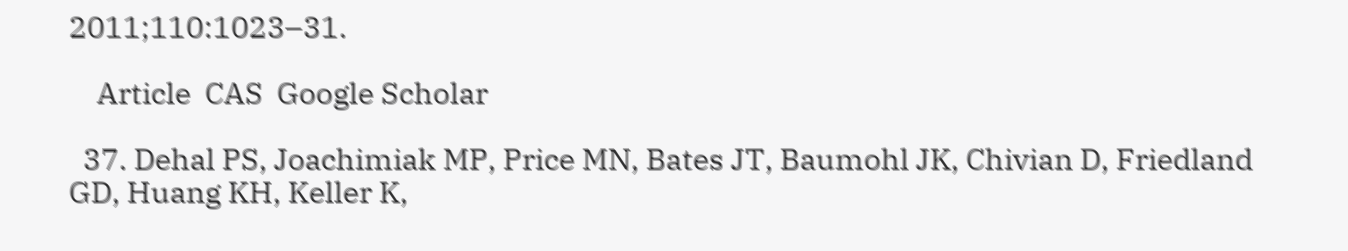2011;110:1023–31.

    Article  CAS  Google Scholar

  37. Dehal PS, Joachimiak MP, Price MN, Bates JT, Baumohl JK, Chivian D, Friedland GD, Huang KH, Keller K,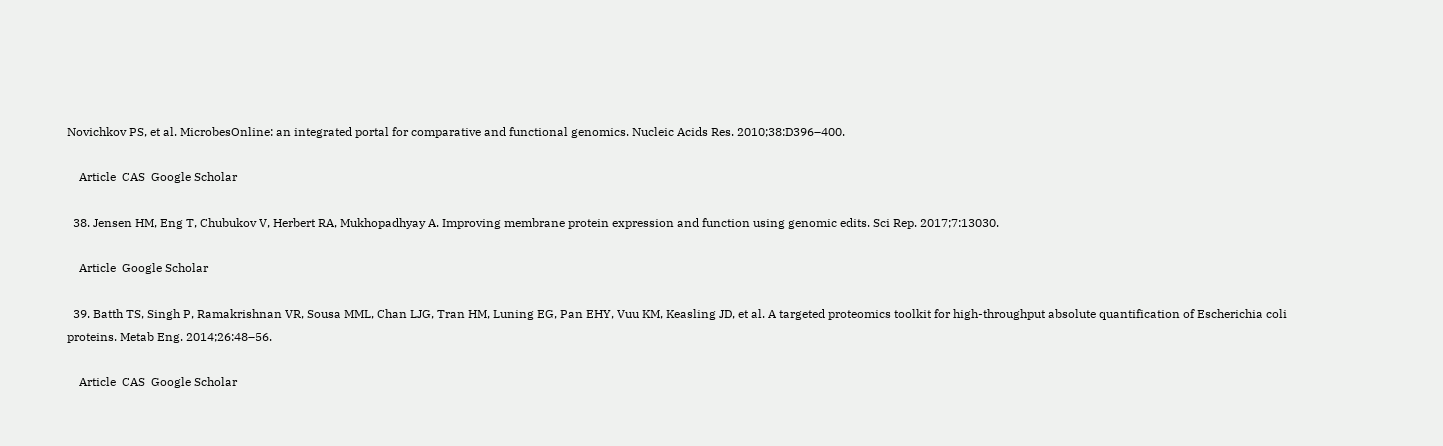Novichkov PS, et al. MicrobesOnline: an integrated portal for comparative and functional genomics. Nucleic Acids Res. 2010;38:D396–400.

    Article  CAS  Google Scholar

  38. Jensen HM, Eng T, Chubukov V, Herbert RA, Mukhopadhyay A. Improving membrane protein expression and function using genomic edits. Sci Rep. 2017;7:13030.

    Article  Google Scholar

  39. Batth TS, Singh P, Ramakrishnan VR, Sousa MML, Chan LJG, Tran HM, Luning EG, Pan EHY, Vuu KM, Keasling JD, et al. A targeted proteomics toolkit for high-throughput absolute quantification of Escherichia coli proteins. Metab Eng. 2014;26:48–56.

    Article  CAS  Google Scholar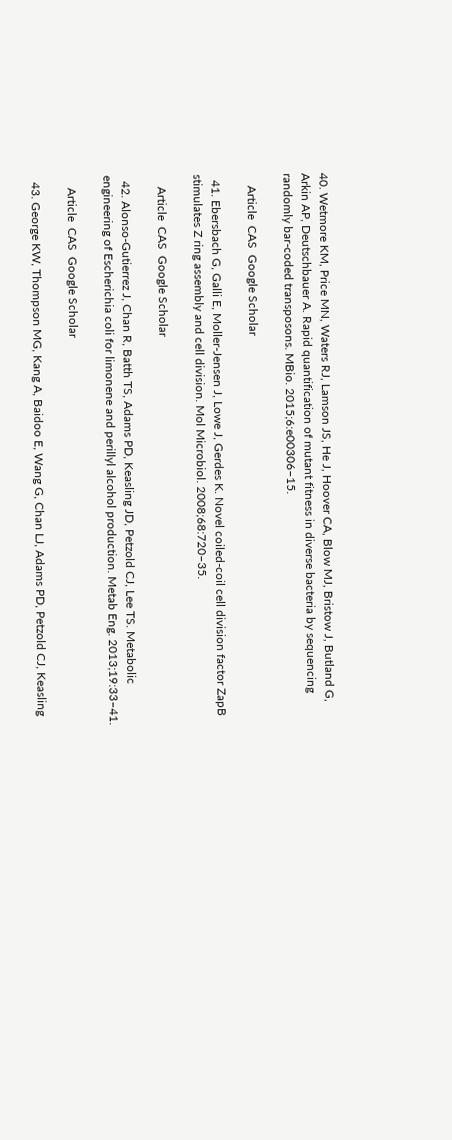40. Wetmore KM, Price MN, Waters RJ, Lamson JS, He J, Hoover CA, Blow MJ, Bristow J, Butland G, Arkin AP, Deutschbauer A. Rapid quantification of mutant fitness in diverse bacteria by sequencing randomly bar-coded transposons. MBio. 2015;6:e00306–15.

    Article  CAS  Google Scholar

  41. Ebersbach G, Galli E, Moller-Jensen J, Lowe J, Gerdes K. Novel coiled-coil cell division factor ZapB stimulates Z ring assembly and cell division. Mol Microbiol. 2008;68:720–35.

    Article  CAS  Google Scholar

  42. Alonso-Gutierrez J, Chan R, Batth TS, Adams PD, Keasling JD, Petzold CJ, Lee TS. Metabolic engineering of Escherichia coli for limonene and perillyl alcohol production. Metab Eng. 2013;19:33–41.

    Article  CAS  Google Scholar

  43. George KW, Thompson MG, Kang A, Baidoo E, Wang G, Chan LJ, Adams PD, Petzold CJ, Keasling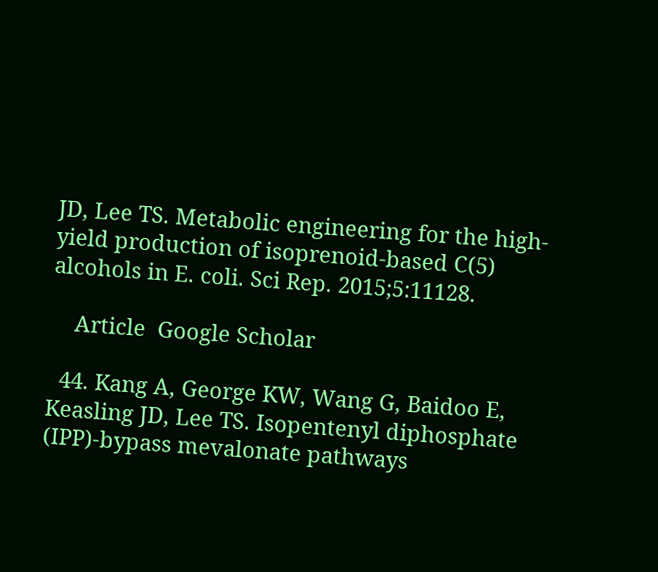JD, Lee TS. Metabolic engineering for the high-yield production of isoprenoid-based C(5) alcohols in E. coli. Sci Rep. 2015;5:11128.

    Article  Google Scholar

  44. Kang A, George KW, Wang G, Baidoo E, Keasling JD, Lee TS. Isopentenyl diphosphate (IPP)-bypass mevalonate pathways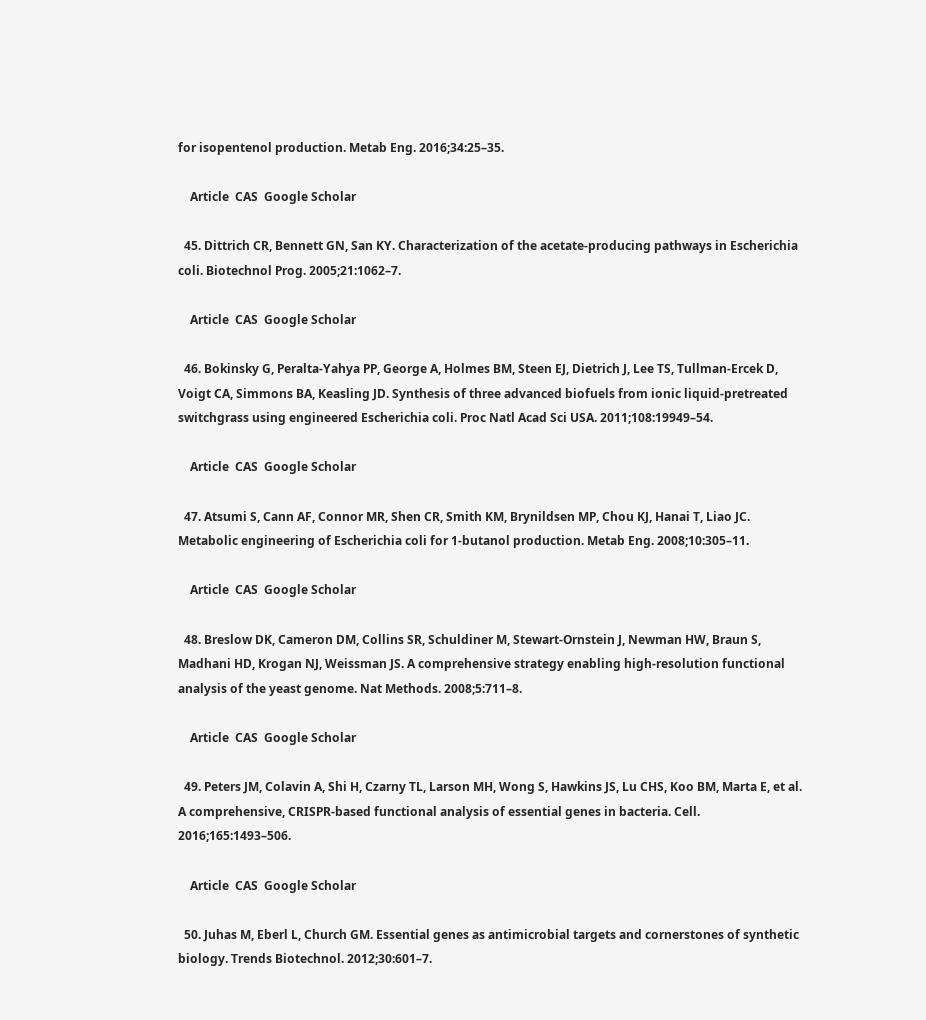for isopentenol production. Metab Eng. 2016;34:25–35.

    Article  CAS  Google Scholar

  45. Dittrich CR, Bennett GN, San KY. Characterization of the acetate-producing pathways in Escherichia coli. Biotechnol Prog. 2005;21:1062–7.

    Article  CAS  Google Scholar

  46. Bokinsky G, Peralta-Yahya PP, George A, Holmes BM, Steen EJ, Dietrich J, Lee TS, Tullman-Ercek D, Voigt CA, Simmons BA, Keasling JD. Synthesis of three advanced biofuels from ionic liquid-pretreated switchgrass using engineered Escherichia coli. Proc Natl Acad Sci USA. 2011;108:19949–54.

    Article  CAS  Google Scholar

  47. Atsumi S, Cann AF, Connor MR, Shen CR, Smith KM, Brynildsen MP, Chou KJ, Hanai T, Liao JC. Metabolic engineering of Escherichia coli for 1-butanol production. Metab Eng. 2008;10:305–11.

    Article  CAS  Google Scholar

  48. Breslow DK, Cameron DM, Collins SR, Schuldiner M, Stewart-Ornstein J, Newman HW, Braun S, Madhani HD, Krogan NJ, Weissman JS. A comprehensive strategy enabling high-resolution functional analysis of the yeast genome. Nat Methods. 2008;5:711–8.

    Article  CAS  Google Scholar

  49. Peters JM, Colavin A, Shi H, Czarny TL, Larson MH, Wong S, Hawkins JS, Lu CHS, Koo BM, Marta E, et al. A comprehensive, CRISPR-based functional analysis of essential genes in bacteria. Cell. 2016;165:1493–506.

    Article  CAS  Google Scholar

  50. Juhas M, Eberl L, Church GM. Essential genes as antimicrobial targets and cornerstones of synthetic biology. Trends Biotechnol. 2012;30:601–7.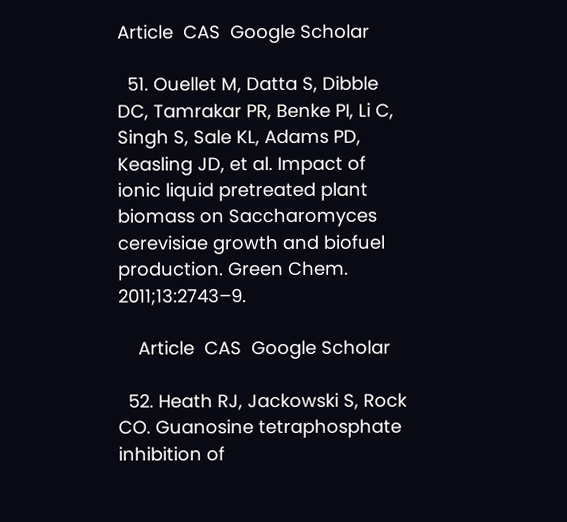Article  CAS  Google Scholar

  51. Ouellet M, Datta S, Dibble DC, Tamrakar PR, Benke PI, Li C, Singh S, Sale KL, Adams PD, Keasling JD, et al. Impact of ionic liquid pretreated plant biomass on Saccharomyces cerevisiae growth and biofuel production. Green Chem. 2011;13:2743–9.

    Article  CAS  Google Scholar

  52. Heath RJ, Jackowski S, Rock CO. Guanosine tetraphosphate inhibition of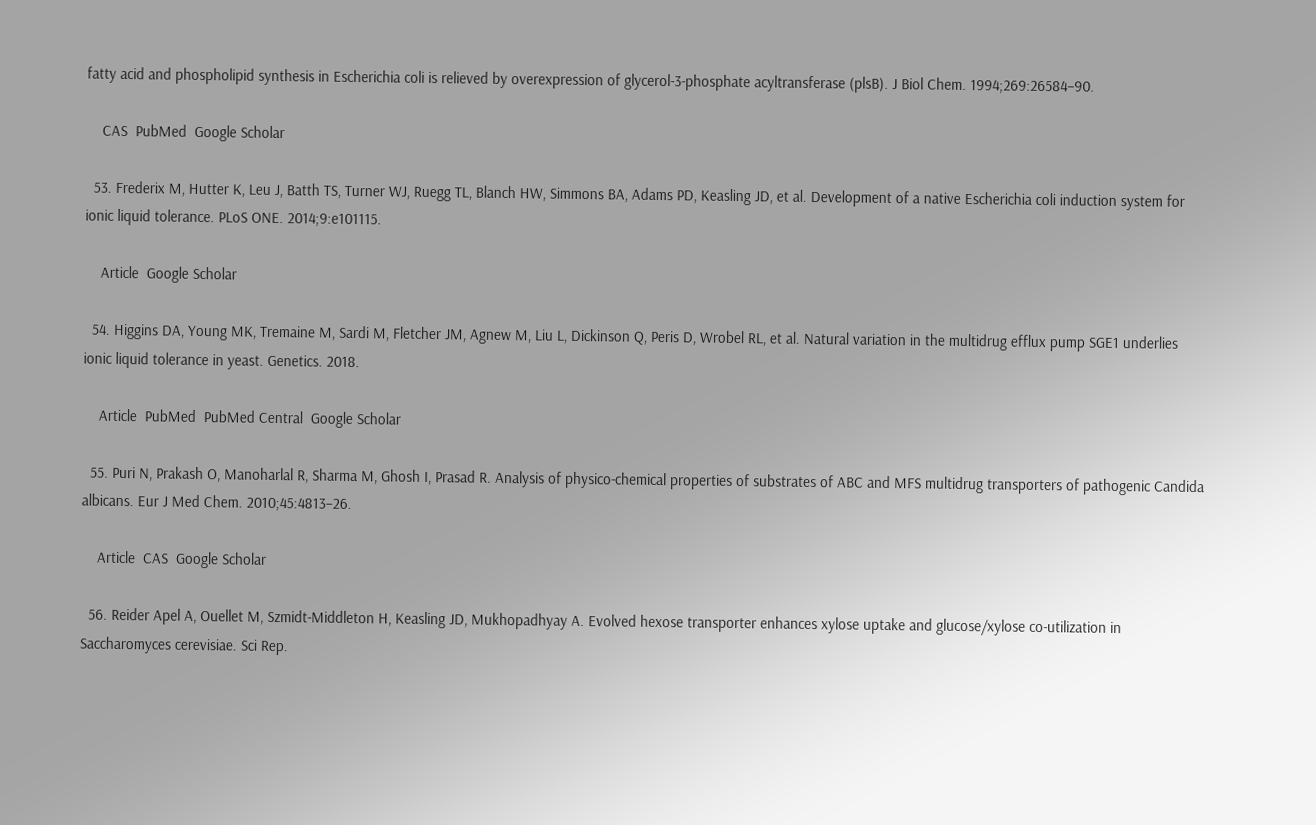fatty acid and phospholipid synthesis in Escherichia coli is relieved by overexpression of glycerol-3-phosphate acyltransferase (plsB). J Biol Chem. 1994;269:26584–90.

    CAS  PubMed  Google Scholar

  53. Frederix M, Hutter K, Leu J, Batth TS, Turner WJ, Ruegg TL, Blanch HW, Simmons BA, Adams PD, Keasling JD, et al. Development of a native Escherichia coli induction system for ionic liquid tolerance. PLoS ONE. 2014;9:e101115.

    Article  Google Scholar

  54. Higgins DA, Young MK, Tremaine M, Sardi M, Fletcher JM, Agnew M, Liu L, Dickinson Q, Peris D, Wrobel RL, et al. Natural variation in the multidrug efflux pump SGE1 underlies ionic liquid tolerance in yeast. Genetics. 2018.

    Article  PubMed  PubMed Central  Google Scholar

  55. Puri N, Prakash O, Manoharlal R, Sharma M, Ghosh I, Prasad R. Analysis of physico-chemical properties of substrates of ABC and MFS multidrug transporters of pathogenic Candida albicans. Eur J Med Chem. 2010;45:4813–26.

    Article  CAS  Google Scholar

  56. Reider Apel A, Ouellet M, Szmidt-Middleton H, Keasling JD, Mukhopadhyay A. Evolved hexose transporter enhances xylose uptake and glucose/xylose co-utilization in Saccharomyces cerevisiae. Sci Rep.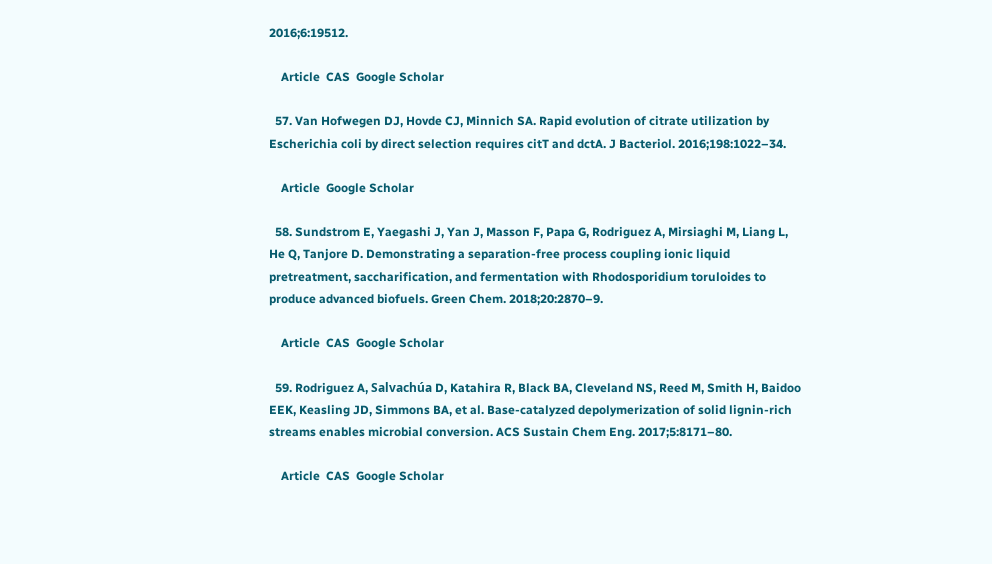2016;6:19512.

    Article  CAS  Google Scholar

  57. Van Hofwegen DJ, Hovde CJ, Minnich SA. Rapid evolution of citrate utilization by Escherichia coli by direct selection requires citT and dctA. J Bacteriol. 2016;198:1022–34.

    Article  Google Scholar

  58. Sundstrom E, Yaegashi J, Yan J, Masson F, Papa G, Rodriguez A, Mirsiaghi M, Liang L, He Q, Tanjore D. Demonstrating a separation-free process coupling ionic liquid pretreatment, saccharification, and fermentation with Rhodosporidium toruloides to produce advanced biofuels. Green Chem. 2018;20:2870–9.

    Article  CAS  Google Scholar

  59. Rodriguez A, Salvachúa D, Katahira R, Black BA, Cleveland NS, Reed M, Smith H, Baidoo EEK, Keasling JD, Simmons BA, et al. Base-catalyzed depolymerization of solid lignin-rich streams enables microbial conversion. ACS Sustain Chem Eng. 2017;5:8171–80.

    Article  CAS  Google Scholar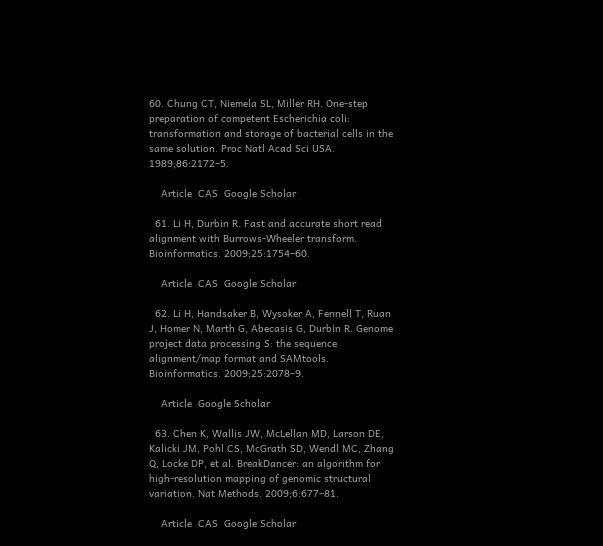60. Chung CT, Niemela SL, Miller RH. One-step preparation of competent Escherichia coli: transformation and storage of bacterial cells in the same solution. Proc Natl Acad Sci USA. 1989;86:2172–5.

    Article  CAS  Google Scholar

  61. Li H, Durbin R. Fast and accurate short read alignment with Burrows-Wheeler transform. Bioinformatics. 2009;25:1754–60.

    Article  CAS  Google Scholar

  62. Li H, Handsaker B, Wysoker A, Fennell T, Ruan J, Homer N, Marth G, Abecasis G, Durbin R. Genome project data processing S: the sequence alignment/map format and SAMtools. Bioinformatics. 2009;25:2078–9.

    Article  Google Scholar

  63. Chen K, Wallis JW, McLellan MD, Larson DE, Kalicki JM, Pohl CS, McGrath SD, Wendl MC, Zhang Q, Locke DP, et al. BreakDancer: an algorithm for high-resolution mapping of genomic structural variation. Nat Methods. 2009;6:677–81.

    Article  CAS  Google Scholar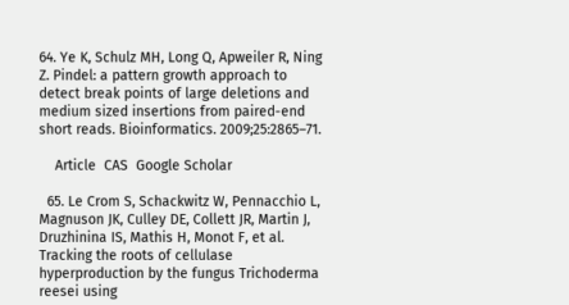64. Ye K, Schulz MH, Long Q, Apweiler R, Ning Z. Pindel: a pattern growth approach to detect break points of large deletions and medium sized insertions from paired-end short reads. Bioinformatics. 2009;25:2865–71.

    Article  CAS  Google Scholar

  65. Le Crom S, Schackwitz W, Pennacchio L, Magnuson JK, Culley DE, Collett JR, Martin J, Druzhinina IS, Mathis H, Monot F, et al. Tracking the roots of cellulase hyperproduction by the fungus Trichoderma reesei using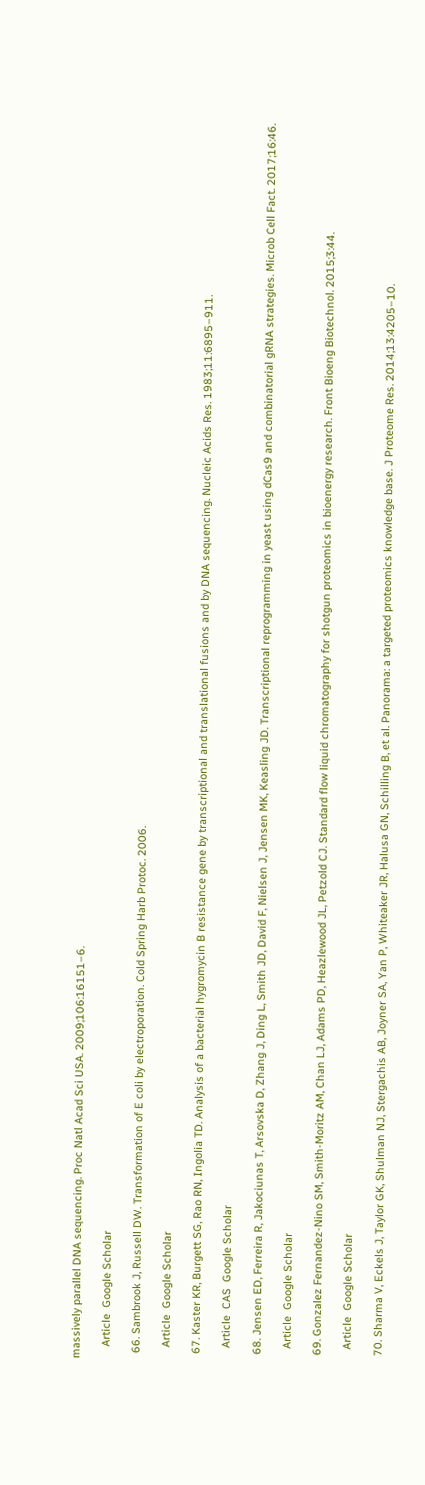massively parallel DNA sequencing. Proc Natl Acad Sci USA. 2009;106:16151–6.

    Article  Google Scholar

  66. Sambrook J, Russell DW. Transformation of E coli by electroporation. Cold Spring Harb Protoc. 2006.

    Article  Google Scholar

  67. Kaster KR, Burgett SG, Rao RN, Ingolia TD. Analysis of a bacterial hygromycin B resistance gene by transcriptional and translational fusions and by DNA sequencing. Nucleic Acids Res. 1983;11:6895–911.

    Article  CAS  Google Scholar

  68. Jensen ED, Ferreira R, Jakociunas T, Arsovska D, Zhang J, Ding L, Smith JD, David F, Nielsen J, Jensen MK, Keasling JD. Transcriptional reprogramming in yeast using dCas9 and combinatorial gRNA strategies. Microb Cell Fact. 2017;16:46.

    Article  Google Scholar

  69. Gonzalez Fernandez-Nino SM, Smith-Moritz AM, Chan LJ, Adams PD, Heazlewood JL, Petzold CJ. Standard flow liquid chromatography for shotgun proteomics in bioenergy research. Front Bioeng Biotechnol. 2015;3:44.

    Article  Google Scholar

  70. Sharma V, Eckels J, Taylor GK, Shulman NJ, Stergachis AB, Joyner SA, Yan P, Whiteaker JR, Halusa GN, Schilling B, et al. Panorama: a targeted proteomics knowledge base. J Proteome Res. 2014;13:4205–10.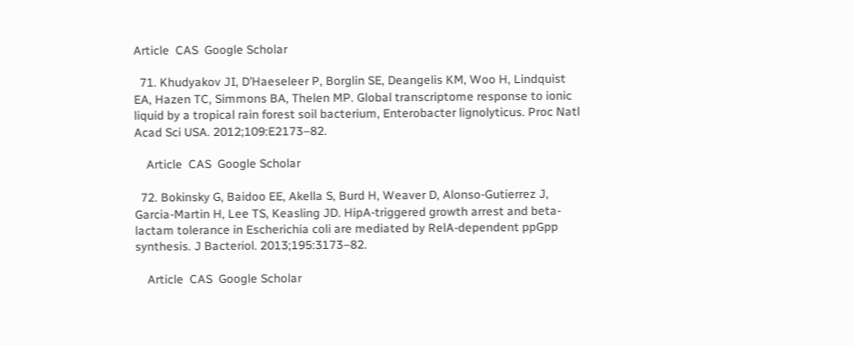Article  CAS  Google Scholar

  71. Khudyakov JI, D’Haeseleer P, Borglin SE, Deangelis KM, Woo H, Lindquist EA, Hazen TC, Simmons BA, Thelen MP. Global transcriptome response to ionic liquid by a tropical rain forest soil bacterium, Enterobacter lignolyticus. Proc Natl Acad Sci USA. 2012;109:E2173–82.

    Article  CAS  Google Scholar

  72. Bokinsky G, Baidoo EE, Akella S, Burd H, Weaver D, Alonso-Gutierrez J, Garcia-Martin H, Lee TS, Keasling JD. HipA-triggered growth arrest and beta-lactam tolerance in Escherichia coli are mediated by RelA-dependent ppGpp synthesis. J Bacteriol. 2013;195:3173–82.

    Article  CAS  Google Scholar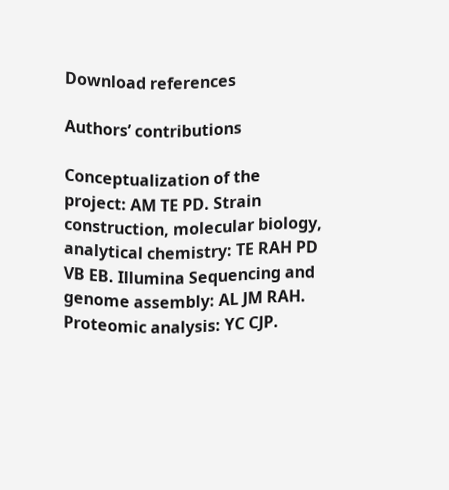Download references

Authors’ contributions

Conceptualization of the project: AM TE PD. Strain construction, molecular biology, analytical chemistry: TE RAH PD VB EB. Illumina Sequencing and genome assembly: AL JM RAH. Proteomic analysis: YC CJP.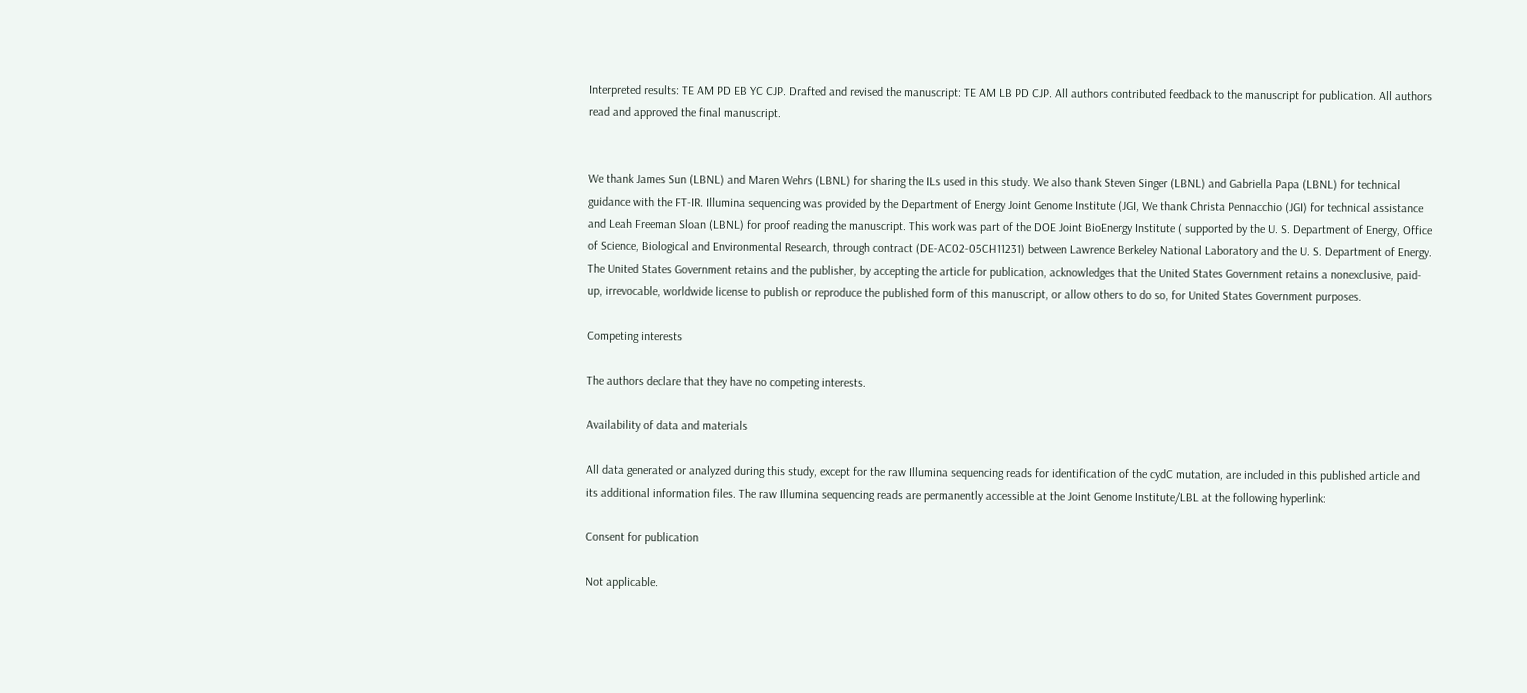Interpreted results: TE AM PD EB YC CJP. Drafted and revised the manuscript: TE AM LB PD CJP. All authors contributed feedback to the manuscript for publication. All authors read and approved the final manuscript.


We thank James Sun (LBNL) and Maren Wehrs (LBNL) for sharing the ILs used in this study. We also thank Steven Singer (LBNL) and Gabriella Papa (LBNL) for technical guidance with the FT-IR. Illumina sequencing was provided by the Department of Energy Joint Genome Institute (JGI, We thank Christa Pennacchio (JGI) for technical assistance and Leah Freeman Sloan (LBNL) for proof reading the manuscript. This work was part of the DOE Joint BioEnergy Institute ( supported by the U. S. Department of Energy, Office of Science, Biological and Environmental Research, through contract (DE-AC02-05CH11231) between Lawrence Berkeley National Laboratory and the U. S. Department of Energy. The United States Government retains and the publisher, by accepting the article for publication, acknowledges that the United States Government retains a nonexclusive, paid-up, irrevocable, worldwide license to publish or reproduce the published form of this manuscript, or allow others to do so, for United States Government purposes.

Competing interests

The authors declare that they have no competing interests.

Availability of data and materials

All data generated or analyzed during this study, except for the raw Illumina sequencing reads for identification of the cydC mutation, are included in this published article and its additional information files. The raw Illumina sequencing reads are permanently accessible at the Joint Genome Institute/LBL at the following hyperlink:

Consent for publication

Not applicable.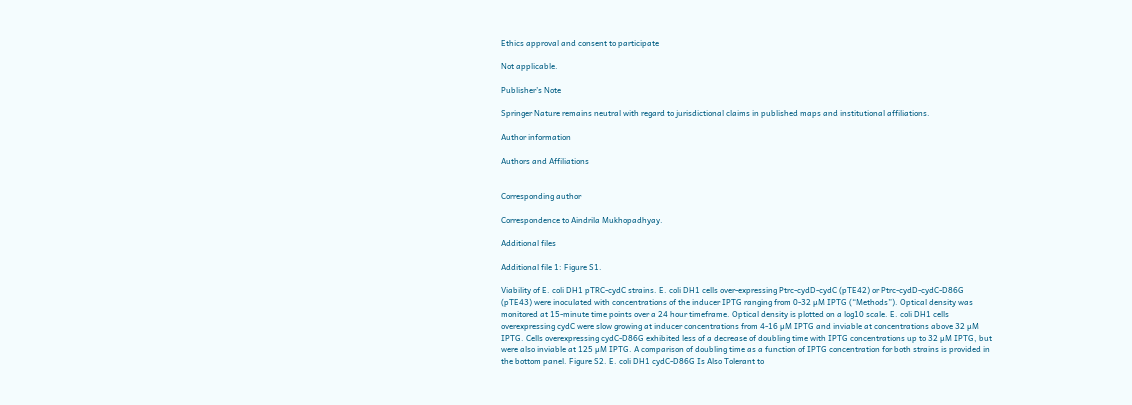Ethics approval and consent to participate

Not applicable.

Publisher’s Note

Springer Nature remains neutral with regard to jurisdictional claims in published maps and institutional affiliations.

Author information

Authors and Affiliations


Corresponding author

Correspondence to Aindrila Mukhopadhyay.

Additional files

Additional file 1: Figure S1.

Viability of E. coli DH1 pTRC-cydC strains. E. coli DH1 cells over-expressing Ptrc-cydD-cydC (pTE42) or Ptrc-cydD-cydC-D86G (pTE43) were inoculated with concentrations of the inducer IPTG ranging from 0-32 µM IPTG (“Methods”). Optical density was monitored at 15-minute time points over a 24 hour timeframe. Optical density is plotted on a log10 scale. E. coli DH1 cells overexpressing cydC were slow growing at inducer concentrations from 4-16 µM IPTG and inviable at concentrations above 32 µM IPTG. Cells overexpressing cydC-D86G exhibited less of a decrease of doubling time with IPTG concentrations up to 32 µM IPTG, but were also inviable at 125 µM IPTG. A comparison of doubling time as a function of IPTG concentration for both strains is provided in the bottom panel. Figure S2. E. coli DH1 cydC-D86G Is Also Tolerant to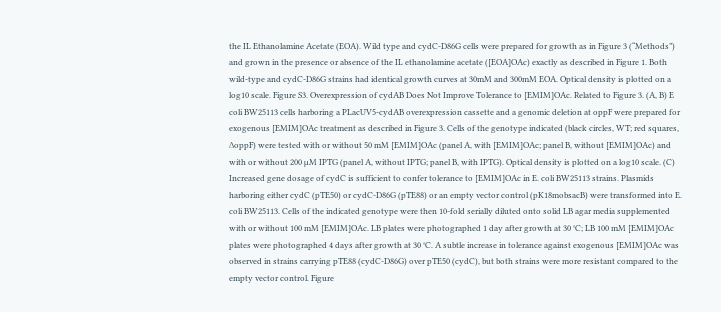the IL Ethanolamine Acetate (EOA). Wild type and cydC-D86G cells were prepared for growth as in Figure 3 (“Methods”) and grown in the presence or absence of the IL ethanolamine acetate ([EOA]OAc) exactly as described in Figure 1. Both wild-type and cydC-D86G strains had identical growth curves at 30mM and 300mM EOA. Optical density is plotted on a log10 scale. Figure S3. Overexpression of cydAB Does Not Improve Tolerance to [EMIM]OAc. Related to Figure 3. (A, B) E coli BW25113 cells harboring a PLacUV5-cydAB overexpression cassette and a genomic deletion at oppF were prepared for exogenous [EMIM]OAc treatment as described in Figure 3. Cells of the genotype indicated (black circles, WT; red squares, ∆oppF) were tested with or without 50 mM [EMIM]OAc (panel A, with [EMIM]OAc; panel B, without [EMIM]OAc) and with or without 200 µM IPTG (panel A, without IPTG; panel B, with IPTG). Optical density is plotted on a log10 scale. (C) Increased gene dosage of cydC is sufficient to confer tolerance to [EMIM]OAc in E. coli BW25113 strains. Plasmids harboring either cydC (pTE50) or cydC-D86G (pTE88) or an empty vector control (pK18mobsacB) were transformed into E. coli BW25113. Cells of the indicated genotype were then 10-fold serially diluted onto solid LB agar media supplemented with or without 100 mM [EMIM]OAc. LB plates were photographed 1 day after growth at 30 °C; LB 100 mM [EMIM]OAc plates were photographed 4 days after growth at 30 °C. A subtle increase in tolerance against exogenous [EMIM]OAc was observed in strains carrying pTE88 (cydC-D86G) over pTE50 (cydC), but both strains were more resistant compared to the empty vector control. Figure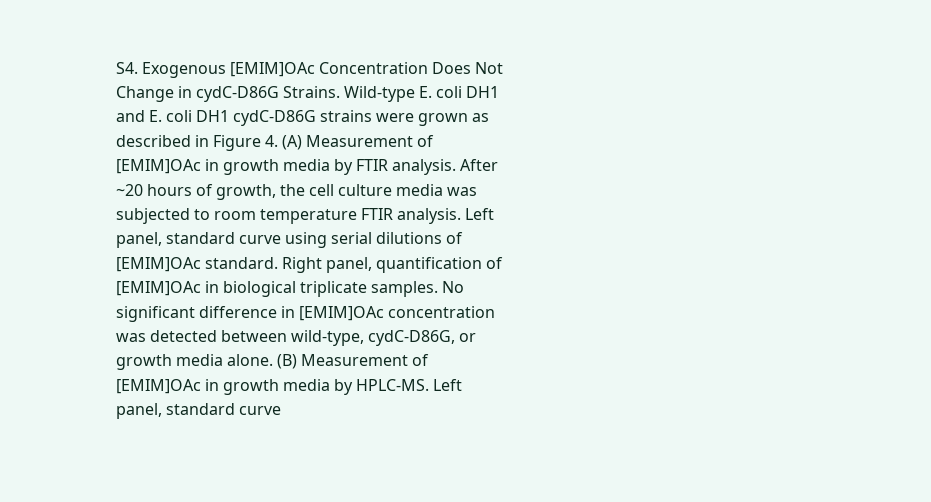S4. Exogenous [EMIM]OAc Concentration Does Not Change in cydC-D86G Strains. Wild-type E. coli DH1 and E. coli DH1 cydC-D86G strains were grown as described in Figure 4. (A) Measurement of [EMIM]OAc in growth media by FTIR analysis. After ~20 hours of growth, the cell culture media was subjected to room temperature FTIR analysis. Left panel, standard curve using serial dilutions of [EMIM]OAc standard. Right panel, quantification of [EMIM]OAc in biological triplicate samples. No significant difference in [EMIM]OAc concentration was detected between wild-type, cydC-D86G, or growth media alone. (B) Measurement of [EMIM]OAc in growth media by HPLC-MS. Left panel, standard curve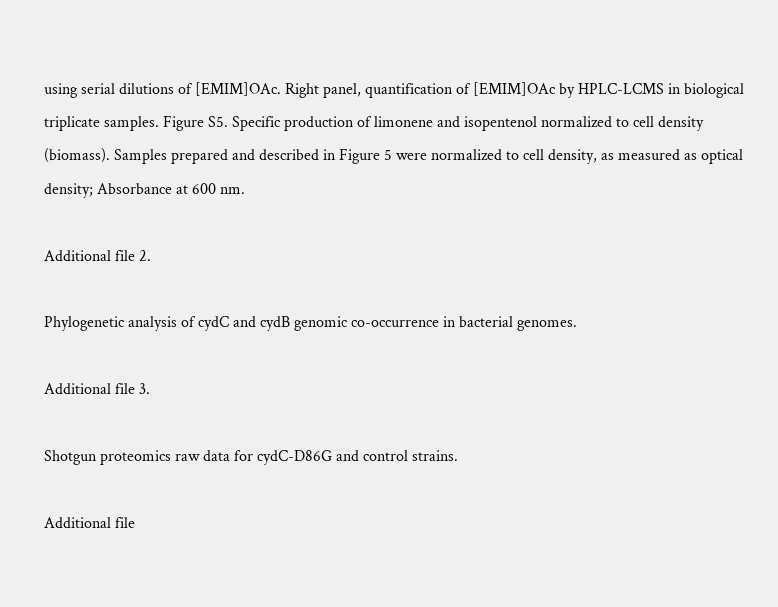using serial dilutions of [EMIM]OAc. Right panel, quantification of [EMIM]OAc by HPLC-LCMS in biological triplicate samples. Figure S5. Specific production of limonene and isopentenol normalized to cell density (biomass). Samples prepared and described in Figure 5 were normalized to cell density, as measured as optical density; Absorbance at 600 nm.

Additional file 2.

Phylogenetic analysis of cydC and cydB genomic co-occurrence in bacterial genomes.

Additional file 3.

Shotgun proteomics raw data for cydC-D86G and control strains.

Additional file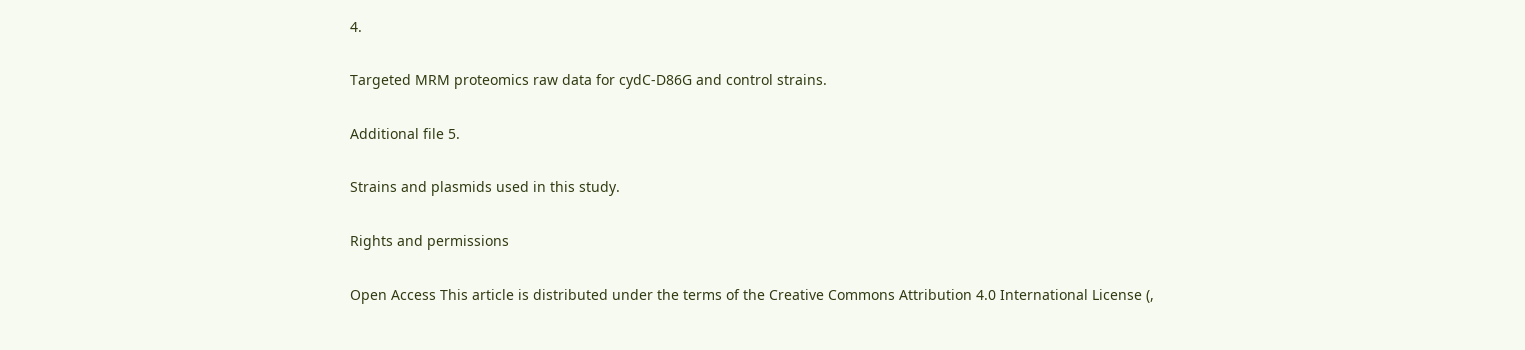4.

Targeted MRM proteomics raw data for cydC-D86G and control strains.

Additional file 5.

Strains and plasmids used in this study.

Rights and permissions

Open Access This article is distributed under the terms of the Creative Commons Attribution 4.0 International License (,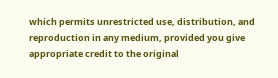which permits unrestricted use, distribution, and reproduction in any medium, provided you give appropriate credit to the original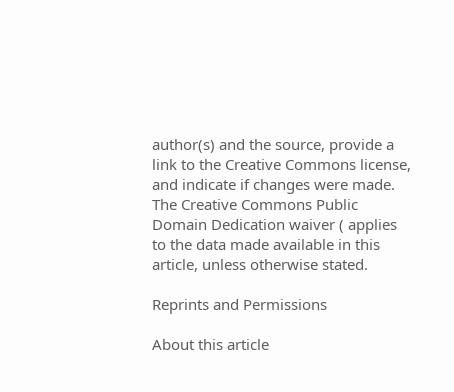author(s) and the source, provide a link to the Creative Commons license, and indicate if changes were made. The Creative Commons Public Domain Dedication waiver ( applies to the data made available in this article, unless otherwise stated.

Reprints and Permissions

About this article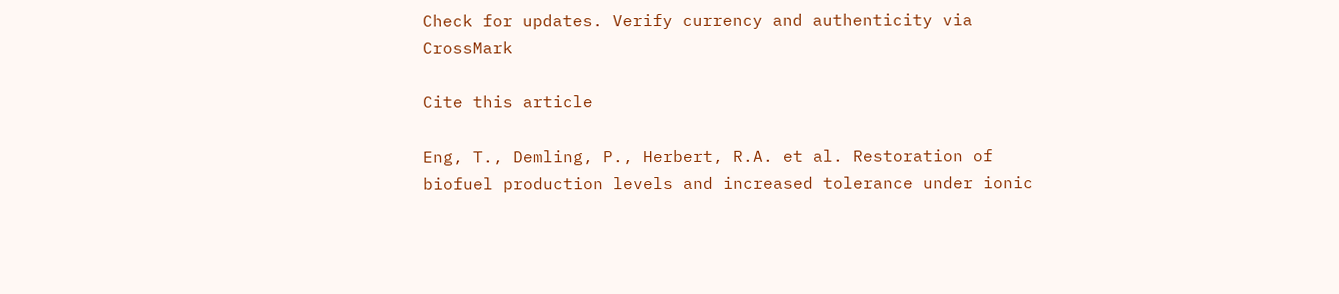Check for updates. Verify currency and authenticity via CrossMark

Cite this article

Eng, T., Demling, P., Herbert, R.A. et al. Restoration of biofuel production levels and increased tolerance under ionic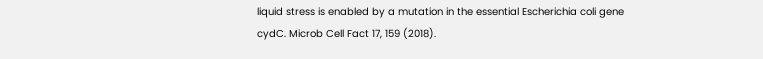liquid stress is enabled by a mutation in the essential Escherichia coli gene cydC. Microb Cell Fact 17, 159 (2018).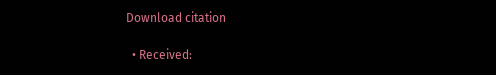Download citation

  • Received: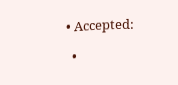• Accepted:

  •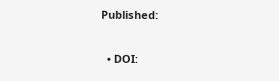Published:

  • DOI: